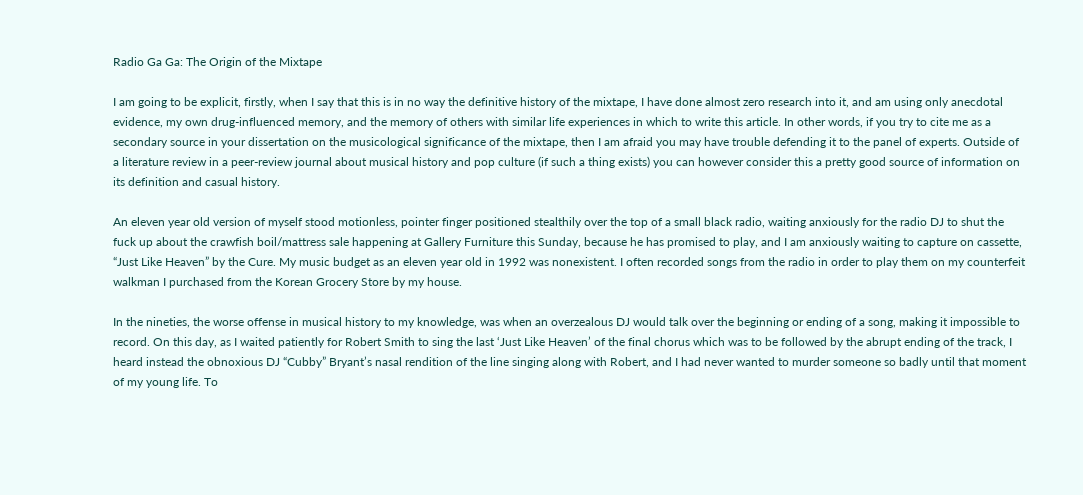Radio Ga Ga: The Origin of the Mixtape

I am going to be explicit, firstly, when I say that this is in no way the definitive history of the mixtape, I have done almost zero research into it, and am using only anecdotal evidence, my own drug-influenced memory, and the memory of others with similar life experiences in which to write this article. In other words, if you try to cite me as a secondary source in your dissertation on the musicological significance of the mixtape, then I am afraid you may have trouble defending it to the panel of experts. Outside of a literature review in a peer-review journal about musical history and pop culture (if such a thing exists) you can however consider this a pretty good source of information on its definition and casual history.

An eleven year old version of myself stood motionless, pointer finger positioned stealthily over the top of a small black radio, waiting anxiously for the radio DJ to shut the fuck up about the crawfish boil/mattress sale happening at Gallery Furniture this Sunday, because he has promised to play, and I am anxiously waiting to capture on cassette, “Just Like Heaven” by the Cure. My music budget as an eleven year old in 1992 was nonexistent. I often recorded songs from the radio in order to play them on my counterfeit walkman I purchased from the Korean Grocery Store by my house.

In the nineties, the worse offense in musical history to my knowledge, was when an overzealous DJ would talk over the beginning or ending of a song, making it impossible to record. On this day, as I waited patiently for Robert Smith to sing the last ‘Just Like Heaven’ of the final chorus which was to be followed by the abrupt ending of the track, I heard instead the obnoxious DJ “Cubby” Bryant’s nasal rendition of the line singing along with Robert, and I had never wanted to murder someone so badly until that moment of my young life. To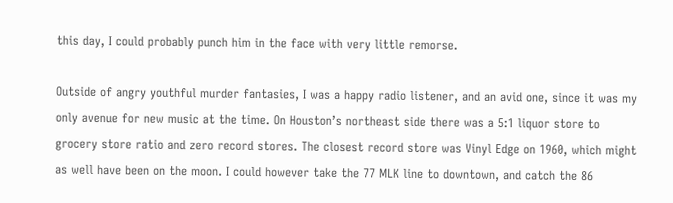this day, I could probably punch him in the face with very little remorse.

Outside of angry youthful murder fantasies, I was a happy radio listener, and an avid one, since it was my only avenue for new music at the time. On Houston’s northeast side there was a 5:1 liquor store to grocery store ratio and zero record stores. The closest record store was Vinyl Edge on 1960, which might as well have been on the moon. I could however take the 77 MLK line to downtown, and catch the 86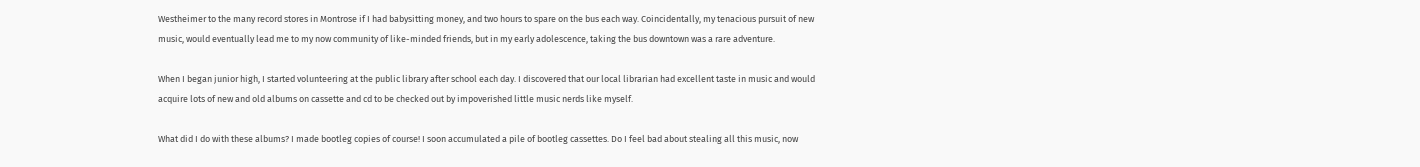Westheimer to the many record stores in Montrose if I had babysitting money, and two hours to spare on the bus each way. Coincidentally, my tenacious pursuit of new music, would eventually lead me to my now community of like-minded friends, but in my early adolescence, taking the bus downtown was a rare adventure.

When I began junior high, I started volunteering at the public library after school each day. I discovered that our local librarian had excellent taste in music and would acquire lots of new and old albums on cassette and cd to be checked out by impoverished little music nerds like myself.

What did I do with these albums? I made bootleg copies of course! I soon accumulated a pile of bootleg cassettes. Do I feel bad about stealing all this music, now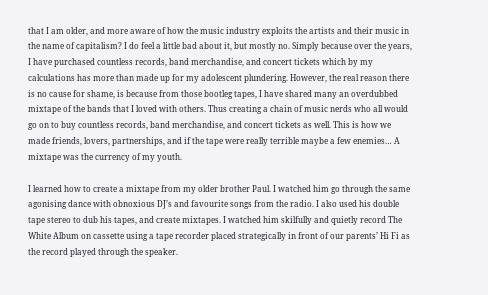that I am older, and more aware of how the music industry exploits the artists and their music in the name of capitalism? I do feel a little bad about it, but mostly no. Simply because over the years, I have purchased countless records, band merchandise, and concert tickets which by my calculations has more than made up for my adolescent plundering. However, the real reason there is no cause for shame, is because from those bootleg tapes, I have shared many an overdubbed mixtape of the bands that I loved with others. Thus creating a chain of music nerds who all would go on to buy countless records, band merchandise, and concert tickets as well. This is how we made friends, lovers, partnerships, and if the tape were really terrible maybe a few enemies… A mixtape was the currency of my youth.

I learned how to create a mixtape from my older brother Paul. I watched him go through the same agonising dance with obnoxious DJ’s and favourite songs from the radio. I also used his double tape stereo to dub his tapes, and create mixtapes. I watched him skilfully and quietly record The White Album on cassette using a tape recorder placed strategically in front of our parents’ Hi Fi as the record played through the speaker.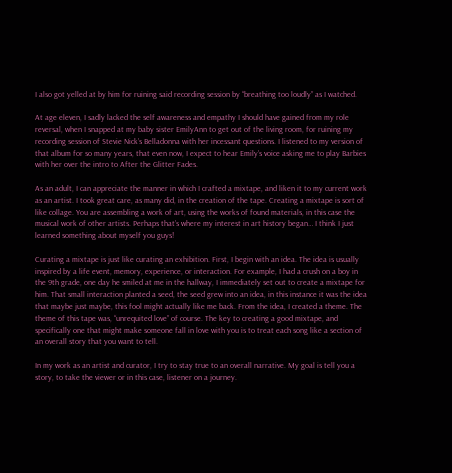I also got yelled at by him for ruining said recording session by “breathing too loudly” as I watched.

At age eleven, I sadly lacked the self awareness and empathy I should have gained from my role reversal, when I snapped at my baby sister EmilyAnn to get out of the living room, for ruining my recording session of Stevie Nick’s Belladonna with her incessant questions. I listened to my version of that album for so many years, that even now, I expect to hear Emily’s voice asking me to play Barbies with her over the intro to After the Glitter Fades.

As an adult, I can appreciate the manner in which I crafted a mixtape, and liken it to my current work as an artist. I took great care, as many did, in the creation of the tape. Creating a mixtape is sort of like collage. You are assembling a work of art, using the works of found materials, in this case the musical work of other artists. Perhaps that’s where my interest in art history began… I think I just learned something about myself you guys!

Curating a mixtape is just like curating an exhibition. First, I begin with an idea. The idea is usually inspired by a life event, memory, experience, or interaction. For example, I had a crush on a boy in the 9th grade, one day he smiled at me in the hallway, I immediately set out to create a mixtape for him. That small interaction planted a seed, the seed grew into an idea, in this instance it was the idea that maybe just maybe, this fool might actually like me back. From the idea, I created a theme. The theme of this tape was, “unrequited love” of course. The key to creating a good mixtape, and specifically one that might make someone fall in love with you is to treat each song like a section of an overall story that you want to tell.

In my work as an artist and curator, I try to stay true to an overall narrative. My goal is tell you a story, to take the viewer or in this case, listener on a journey.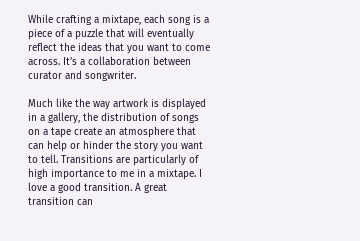While crafting a mixtape, each song is a piece of a puzzle that will eventually reflect the ideas that you want to come across. It’s a collaboration between curator and songwriter.

Much like the way artwork is displayed in a gallery, the distribution of songs on a tape create an atmosphere that can help or hinder the story you want to tell. Transitions are particularly of high importance to me in a mixtape. I love a good transition. A great transition can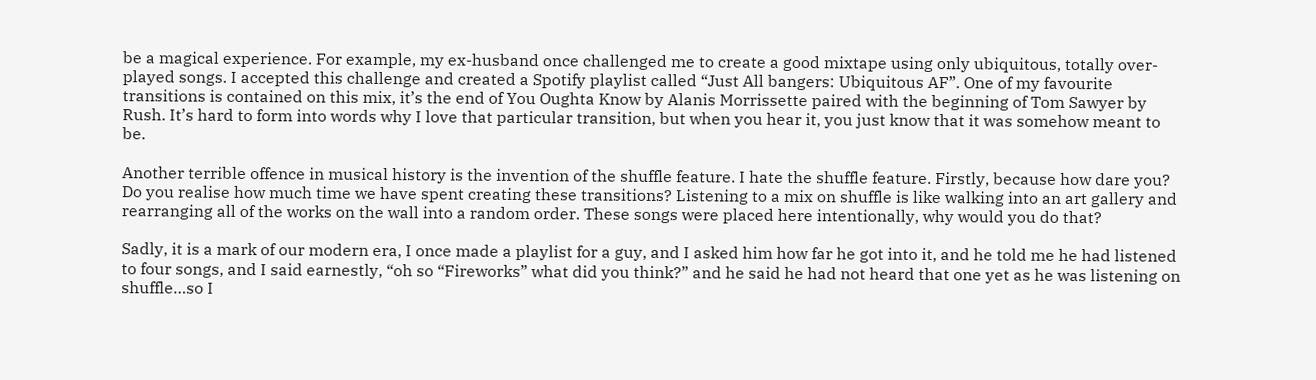be a magical experience. For example, my ex-husband once challenged me to create a good mixtape using only ubiquitous, totally over-played songs. I accepted this challenge and created a Spotify playlist called “Just All bangers: Ubiquitous AF”. One of my favourite transitions is contained on this mix, it’s the end of You Oughta Know by Alanis Morrissette paired with the beginning of Tom Sawyer by Rush. It’s hard to form into words why I love that particular transition, but when you hear it, you just know that it was somehow meant to be.

Another terrible offence in musical history is the invention of the shuffle feature. I hate the shuffle feature. Firstly, because how dare you? Do you realise how much time we have spent creating these transitions? Listening to a mix on shuffle is like walking into an art gallery and rearranging all of the works on the wall into a random order. These songs were placed here intentionally, why would you do that?

Sadly, it is a mark of our modern era, I once made a playlist for a guy, and I asked him how far he got into it, and he told me he had listened to four songs, and I said earnestly, “oh so “Fireworks” what did you think?” and he said he had not heard that one yet as he was listening on shuffle…so I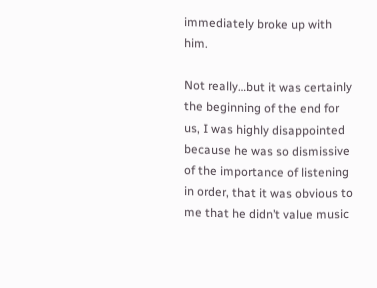immediately broke up with him.

Not really…but it was certainly the beginning of the end for us, I was highly disappointed because he was so dismissive of the importance of listening in order, that it was obvious to me that he didn’t value music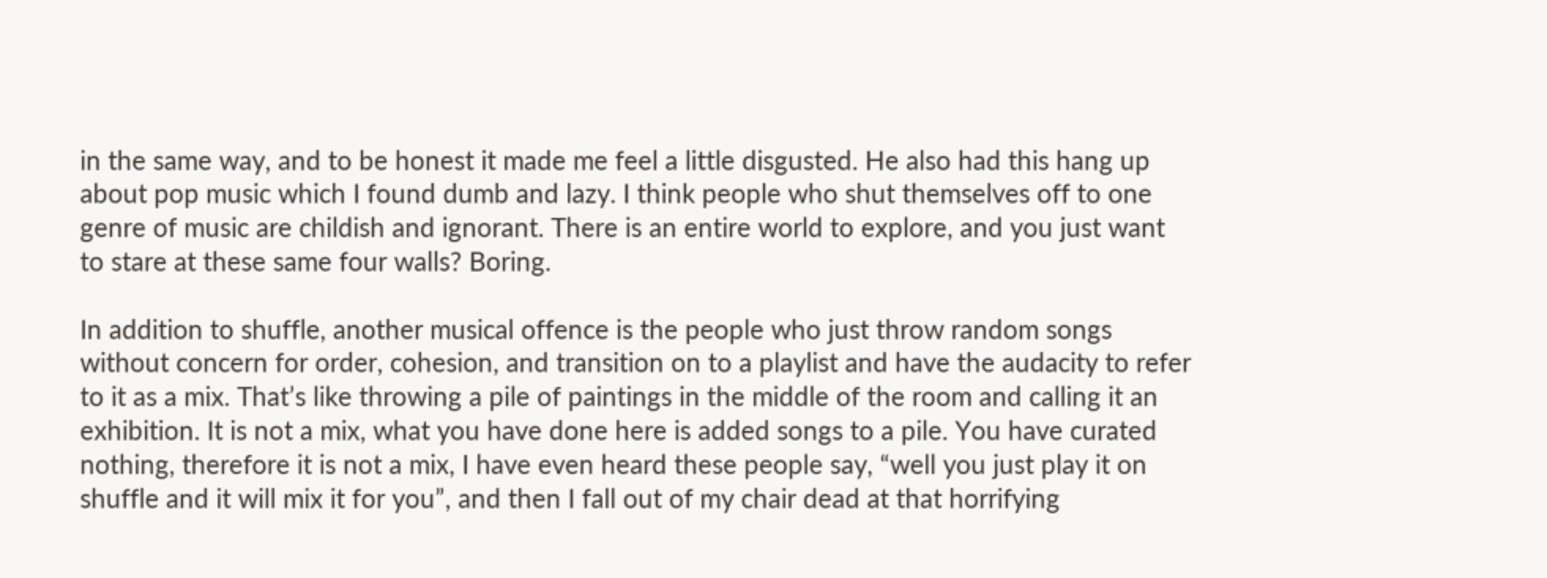in the same way, and to be honest it made me feel a little disgusted. He also had this hang up about pop music which I found dumb and lazy. I think people who shut themselves off to one genre of music are childish and ignorant. There is an entire world to explore, and you just want to stare at these same four walls? Boring.

In addition to shuffle, another musical offence is the people who just throw random songs without concern for order, cohesion, and transition on to a playlist and have the audacity to refer to it as a mix. That’s like throwing a pile of paintings in the middle of the room and calling it an exhibition. It is not a mix, what you have done here is added songs to a pile. You have curated nothing, therefore it is not a mix, I have even heard these people say, “well you just play it on shuffle and it will mix it for you”, and then I fall out of my chair dead at that horrifying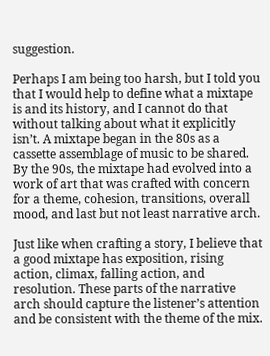suggestion.

Perhaps I am being too harsh, but I told you that I would help to define what a mixtape is and its history, and I cannot do that without talking about what it explicitly isn’t. A mixtape began in the 80s as a cassette assemblage of music to be shared. By the 90s, the mixtape had evolved into a work of art that was crafted with concern for a theme, cohesion, transitions, overall mood, and last but not least narrative arch.

Just like when crafting a story, I believe that a good mixtape has exposition, rising action, climax, falling action, and resolution. These parts of the narrative arch should capture the listener’s attention and be consistent with the theme of the mix.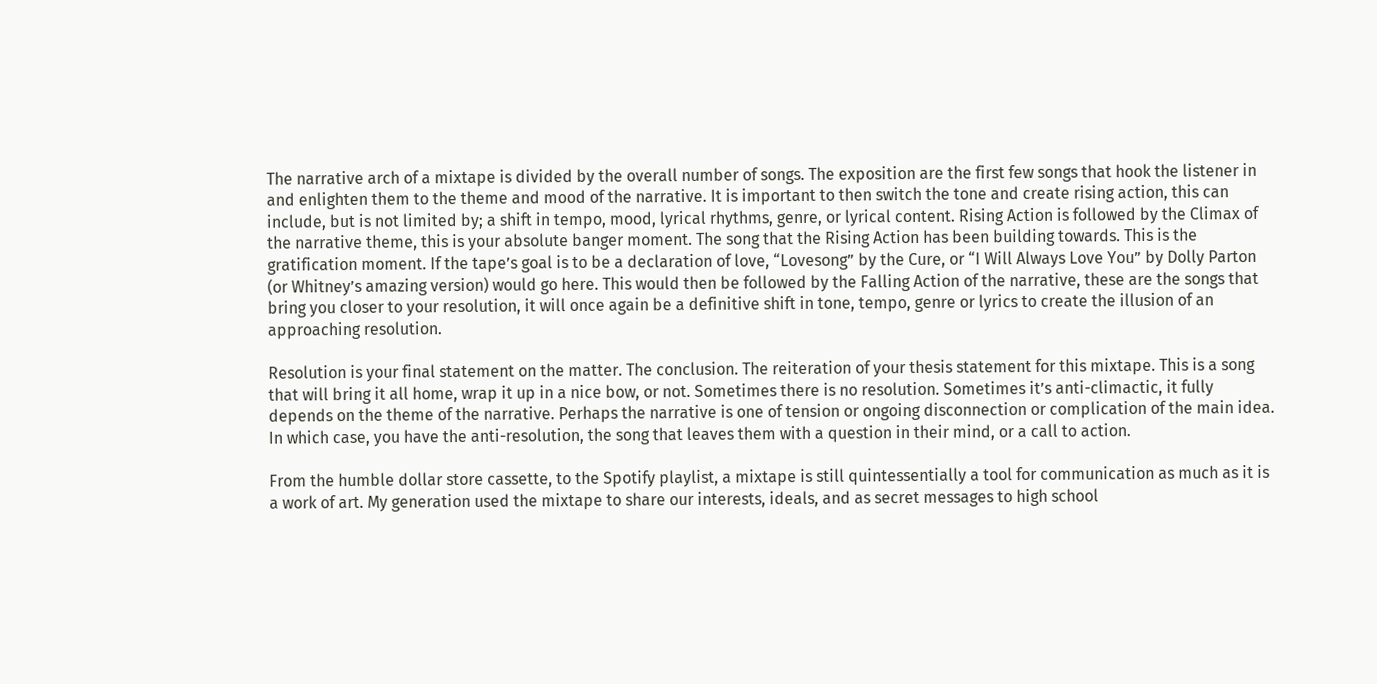The narrative arch of a mixtape is divided by the overall number of songs. The exposition are the first few songs that hook the listener in and enlighten them to the theme and mood of the narrative. It is important to then switch the tone and create rising action, this can include, but is not limited by; a shift in tempo, mood, lyrical rhythms, genre, or lyrical content. Rising Action is followed by the Climax of the narrative theme, this is your absolute banger moment. The song that the Rising Action has been building towards. This is the gratification moment. If the tape’s goal is to be a declaration of love, “Lovesong” by the Cure, or “I Will Always Love You” by Dolly Parton (or Whitney’s amazing version) would go here. This would then be followed by the Falling Action of the narrative, these are the songs that bring you closer to your resolution, it will once again be a definitive shift in tone, tempo, genre or lyrics to create the illusion of an approaching resolution.

Resolution is your final statement on the matter. The conclusion. The reiteration of your thesis statement for this mixtape. This is a song that will bring it all home, wrap it up in a nice bow, or not. Sometimes there is no resolution. Sometimes it’s anti-climactic, it fully depends on the theme of the narrative. Perhaps the narrative is one of tension or ongoing disconnection or complication of the main idea. In which case, you have the anti-resolution, the song that leaves them with a question in their mind, or a call to action.

From the humble dollar store cassette, to the Spotify playlist, a mixtape is still quintessentially a tool for communication as much as it is a work of art. My generation used the mixtape to share our interests, ideals, and as secret messages to high school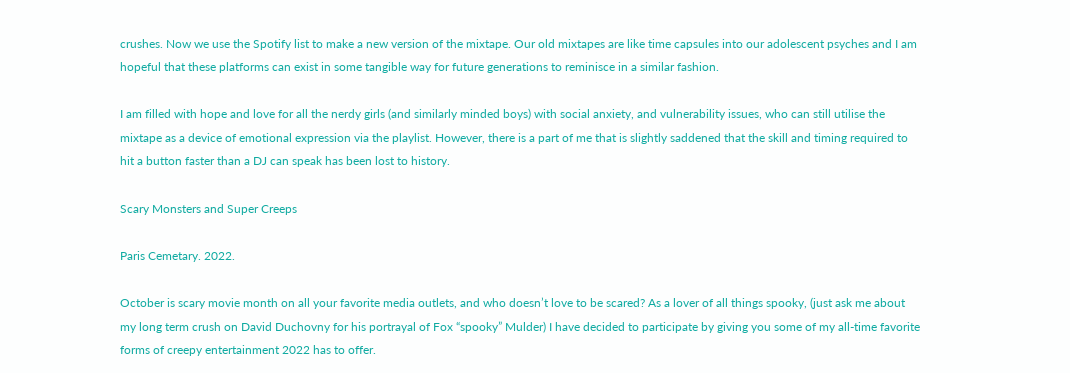crushes. Now we use the Spotify list to make a new version of the mixtape. Our old mixtapes are like time capsules into our adolescent psyches and I am hopeful that these platforms can exist in some tangible way for future generations to reminisce in a similar fashion.

I am filled with hope and love for all the nerdy girls (and similarly minded boys) with social anxiety, and vulnerability issues, who can still utilise the mixtape as a device of emotional expression via the playlist. However, there is a part of me that is slightly saddened that the skill and timing required to hit a button faster than a DJ can speak has been lost to history.

Scary Monsters and Super Creeps

Paris Cemetary. 2022.

October is scary movie month on all your favorite media outlets, and who doesn’t love to be scared? As a lover of all things spooky, (just ask me about my long term crush on David Duchovny for his portrayal of Fox “spooky” Mulder) I have decided to participate by giving you some of my all-time favorite forms of creepy entertainment 2022 has to offer.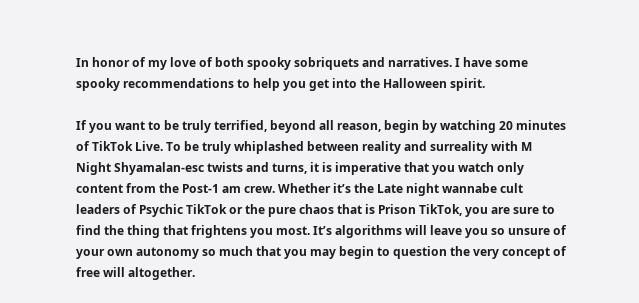In honor of my love of both spooky sobriquets and narratives. I have some spooky recommendations to help you get into the Halloween spirit.

If you want to be truly terrified, beyond all reason, begin by watching 20 minutes of TikTok Live. To be truly whiplashed between reality and surreality with M Night Shyamalan-esc twists and turns, it is imperative that you watch only content from the Post-1 am crew. Whether it’s the Late night wannabe cult leaders of Psychic TikTok or the pure chaos that is Prison TikTok, you are sure to find the thing that frightens you most. It’s algorithms will leave you so unsure of your own autonomy so much that you may begin to question the very concept of free will altogether.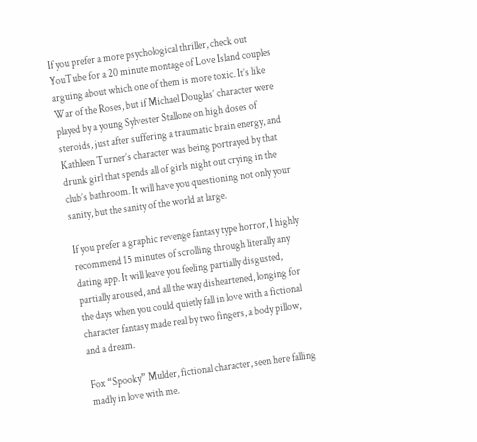If you prefer a more psychological thriller, check out YouTube for a 20 minute montage of Love Island couples arguing about which one of them is more toxic. It’s like War of the Roses, but if Michael Douglas’ character were played by a young Sylvester Stallone on high doses of steroids, just after suffering a traumatic brain energy, and Kathleen Turner’s character was being portrayed by that drunk girl that spends all of girls night out crying in the club’s bathroom. It will have you questioning not only your sanity, but the sanity of the world at large.

If you prefer a graphic revenge fantasy type horror, I highly recommend 15 minutes of scrolling through literally any dating app. It will leave you feeling partially disgusted, partially aroused, and all the way disheartened, longing for the days when you could quietly fall in love with a fictional character fantasy made real by two fingers, a body pillow, and a dream.

Fox “Spooky” Mulder, fictional character, seen here falling madly in love with me.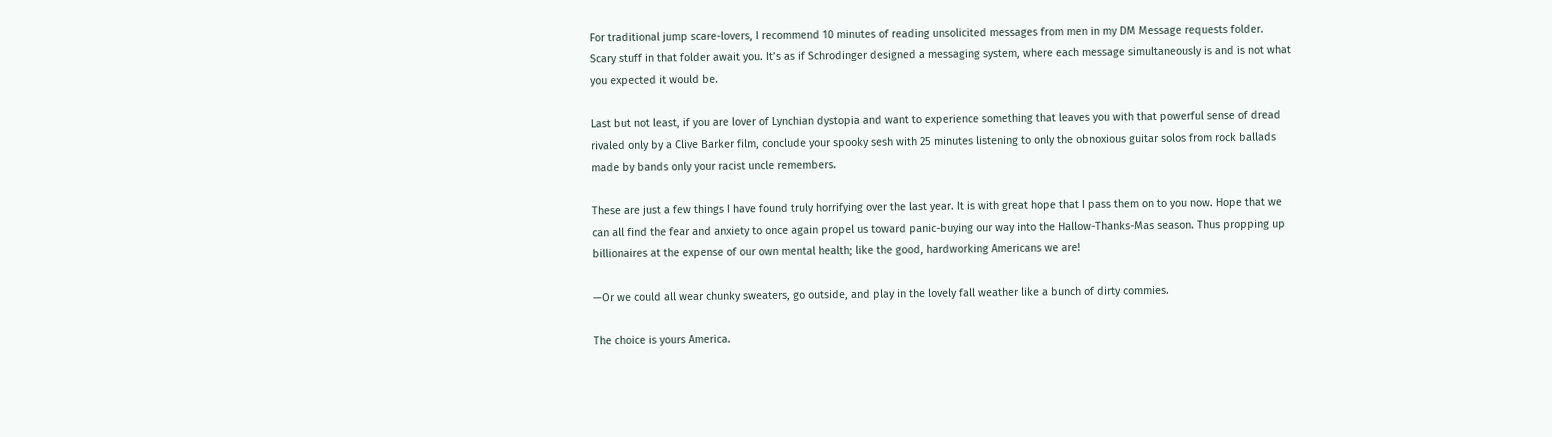For traditional jump scare-lovers, I recommend 10 minutes of reading unsolicited messages from men in my DM Message requests folder. Scary stuff in that folder await you. It’s as if Schrodinger designed a messaging system, where each message simultaneously is and is not what you expected it would be.

Last but not least, if you are lover of Lynchian dystopia and want to experience something that leaves you with that powerful sense of dread rivaled only by a Clive Barker film, conclude your spooky sesh with 25 minutes listening to only the obnoxious guitar solos from rock ballads made by bands only your racist uncle remembers.

These are just a few things I have found truly horrifying over the last year. It is with great hope that I pass them on to you now. Hope that we can all find the fear and anxiety to once again propel us toward panic-buying our way into the Hallow-Thanks-Mas season. Thus propping up billionaires at the expense of our own mental health; like the good, hardworking Americans we are!

—Or we could all wear chunky sweaters, go outside, and play in the lovely fall weather like a bunch of dirty commies.

The choice is yours America.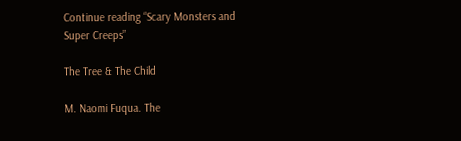Continue reading “Scary Monsters and Super Creeps”

The Tree & The Child

M. Naomi Fuqua. The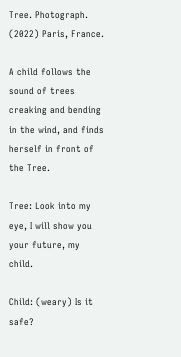Tree. Photograph. (2022) Paris, France.

A child follows the sound of trees creaking and bending in the wind, and finds herself in front of the Tree.

Tree: Look into my eye, I will show you your future, my child.

Child: (weary) Is it safe?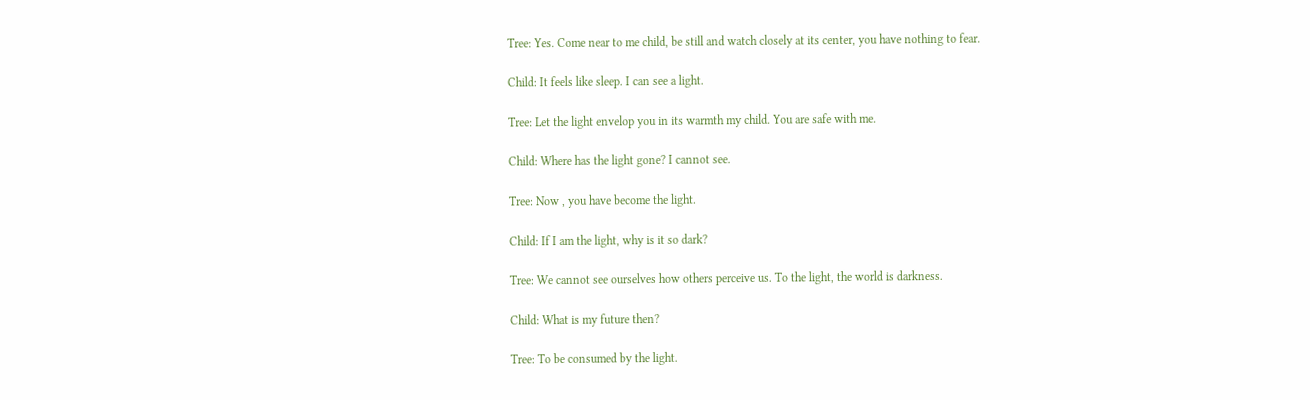Tree: Yes. Come near to me child, be still and watch closely at its center, you have nothing to fear.

Child: It feels like sleep. I can see a light.

Tree: Let the light envelop you in its warmth my child. You are safe with me.

Child: Where has the light gone? I cannot see.

Tree: Now , you have become the light.

Child: If I am the light, why is it so dark?

Tree: We cannot see ourselves how others perceive us. To the light, the world is darkness.

Child: What is my future then?

Tree: To be consumed by the light.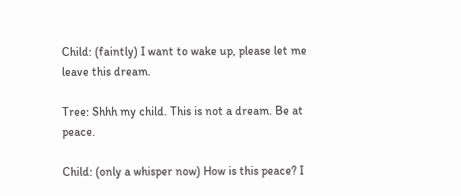Child: (faintly) I want to wake up, please let me leave this dream.

Tree: Shhh my child. This is not a dream. Be at peace.

Child: (only a whisper now) How is this peace? I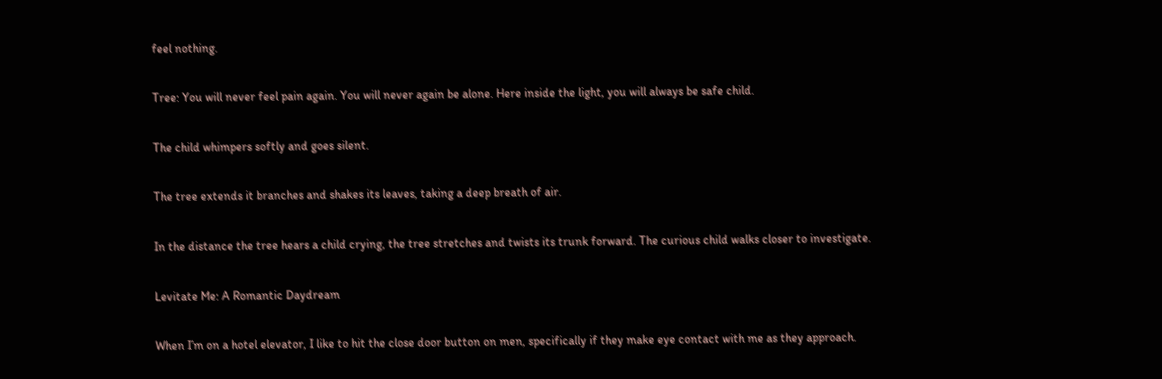feel nothing.

Tree: You will never feel pain again. You will never again be alone. Here inside the light, you will always be safe child.

The child whimpers softly and goes silent.

The tree extends it branches and shakes its leaves, taking a deep breath of air.

In the distance the tree hears a child crying, the tree stretches and twists its trunk forward. The curious child walks closer to investigate.

Levitate Me: A Romantic Daydream

When I’m on a hotel elevator, I like to hit the close door button on men, specifically if they make eye contact with me as they approach.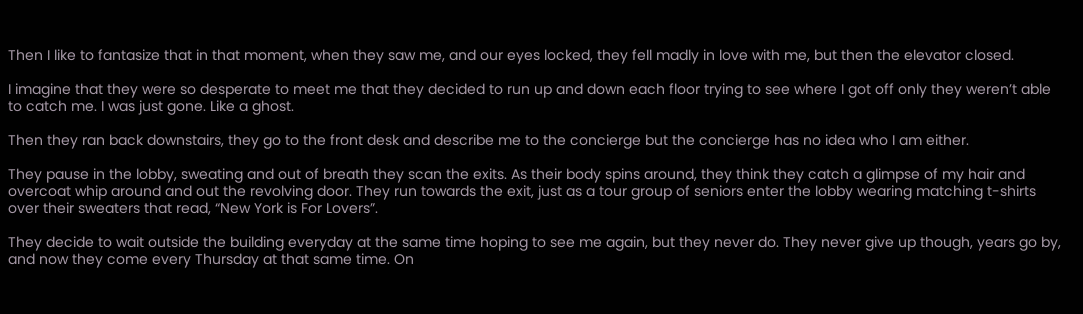Then I like to fantasize that in that moment, when they saw me, and our eyes locked, they fell madly in love with me, but then the elevator closed.

I imagine that they were so desperate to meet me that they decided to run up and down each floor trying to see where I got off only they weren’t able to catch me. I was just gone. Like a ghost.

Then they ran back downstairs, they go to the front desk and describe me to the concierge but the concierge has no idea who I am either.

They pause in the lobby, sweating and out of breath they scan the exits. As their body spins around, they think they catch a glimpse of my hair and overcoat whip around and out the revolving door. They run towards the exit, just as a tour group of seniors enter the lobby wearing matching t-shirts over their sweaters that read, “New York is For Lovers”.

They decide to wait outside the building everyday at the same time hoping to see me again, but they never do. They never give up though, years go by, and now they come every Thursday at that same time. On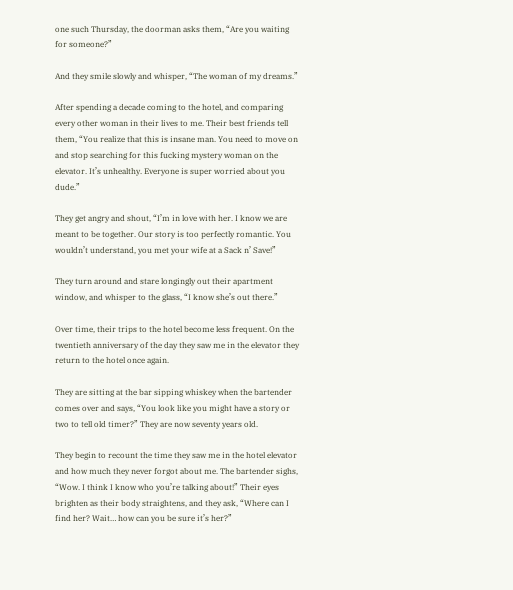one such Thursday, the doorman asks them, “Are you waiting for someone?”

And they smile slowly and whisper, “The woman of my dreams.”

After spending a decade coming to the hotel, and comparing every other woman in their lives to me. Their best friends tell them, “You realize that this is insane man. You need to move on and stop searching for this fucking mystery woman on the elevator. It’s unhealthy. Everyone is super worried about you dude.”

They get angry and shout, “I’m in love with her. I know we are meant to be together. Our story is too perfectly romantic. You wouldn’t understand, you met your wife at a Sack n’ Save!”

They turn around and stare longingly out their apartment window, and whisper to the glass, “I know she’s out there.”

Over time, their trips to the hotel become less frequent. On the twentieth anniversary of the day they saw me in the elevator they return to the hotel once again.

They are sitting at the bar sipping whiskey when the bartender comes over and says, “You look like you might have a story or two to tell old timer?” They are now seventy years old.

They begin to recount the time they saw me in the hotel elevator and how much they never forgot about me. The bartender sighs, “Wow. I think I know who you’re talking about!” Their eyes brighten as their body straightens, and they ask, “Where can I find her? Wait… how can you be sure it’s her?”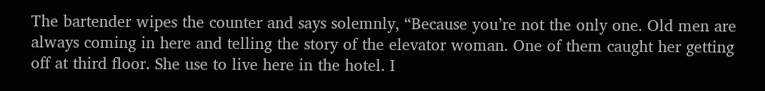The bartender wipes the counter and says solemnly, “Because you’re not the only one. Old men are always coming in here and telling the story of the elevator woman. One of them caught her getting off at third floor. She use to live here in the hotel. I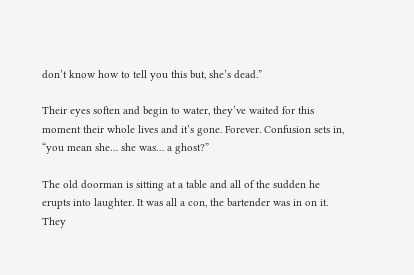don’t know how to tell you this but, she’s dead.”

Their eyes soften and begin to water, they’ve waited for this moment their whole lives and it’s gone. Forever. Confusion sets in, “you mean she… she was… a ghost?”

The old doorman is sitting at a table and all of the sudden he erupts into laughter. It was all a con, the bartender was in on it. They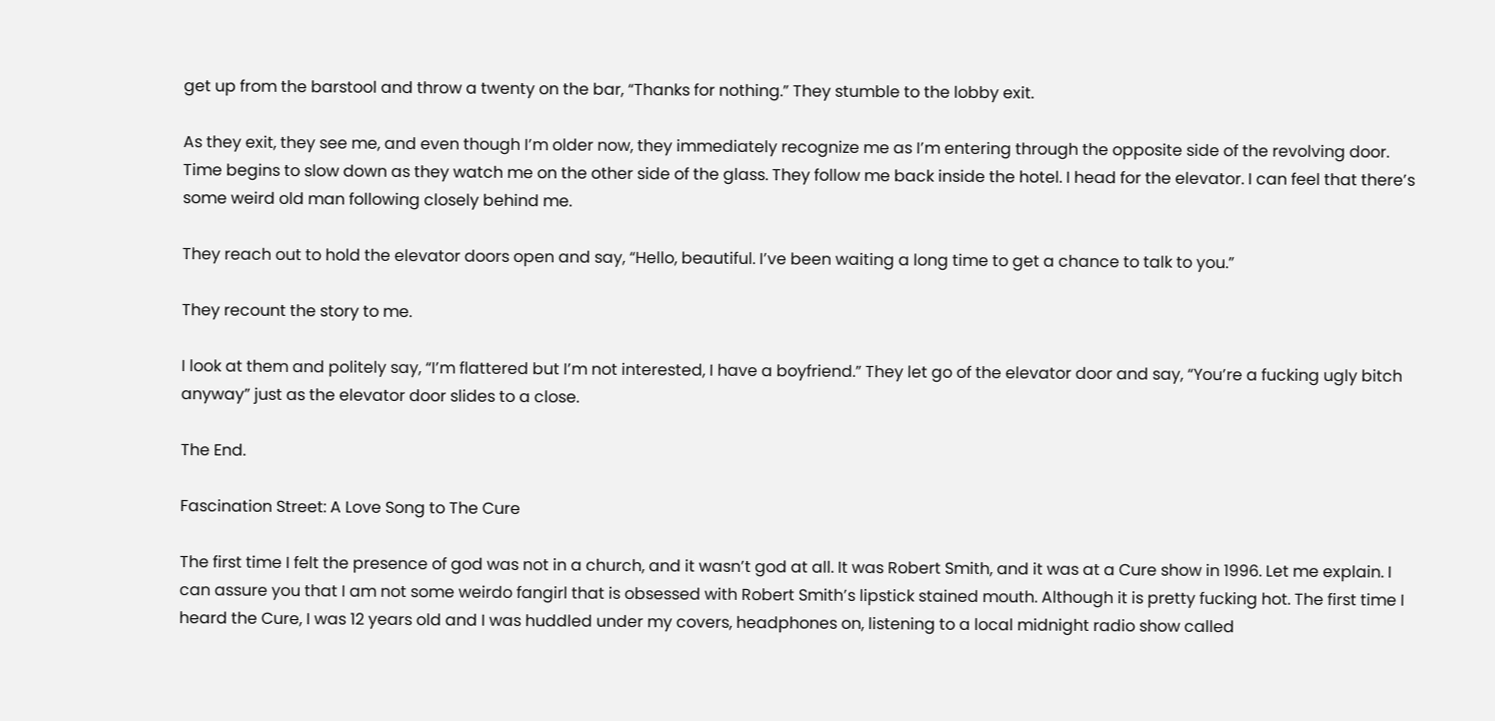get up from the barstool and throw a twenty on the bar, “Thanks for nothing.” They stumble to the lobby exit.

As they exit, they see me, and even though I’m older now, they immediately recognize me as I’m entering through the opposite side of the revolving door. Time begins to slow down as they watch me on the other side of the glass. They follow me back inside the hotel. I head for the elevator. I can feel that there’s some weird old man following closely behind me.

They reach out to hold the elevator doors open and say, “Hello, beautiful. I’ve been waiting a long time to get a chance to talk to you.”

They recount the story to me.

I look at them and politely say, “I’m flattered but I’m not interested, I have a boyfriend.” They let go of the elevator door and say, “You’re a fucking ugly bitch anyway” just as the elevator door slides to a close.

The End.

Fascination Street: A Love Song to The Cure

The first time I felt the presence of god was not in a church, and it wasn’t god at all. It was Robert Smith, and it was at a Cure show in 1996. Let me explain. I can assure you that I am not some weirdo fangirl that is obsessed with Robert Smith’s lipstick stained mouth. Although it is pretty fucking hot. The first time I heard the Cure, I was 12 years old and I was huddled under my covers, headphones on, listening to a local midnight radio show called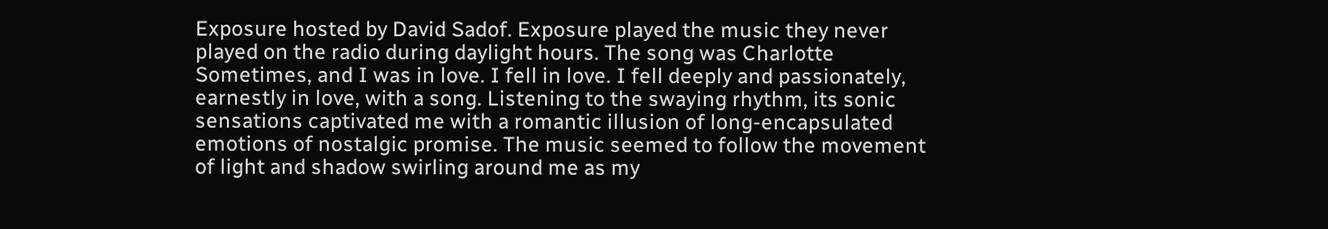Exposure hosted by David Sadof. Exposure played the music they never played on the radio during daylight hours. The song was Charlotte Sometimes, and I was in love. I fell in love. I fell deeply and passionately, earnestly in love, with a song. Listening to the swaying rhythm, its sonic sensations captivated me with a romantic illusion of long-encapsulated emotions of nostalgic promise. The music seemed to follow the movement of light and shadow swirling around me as my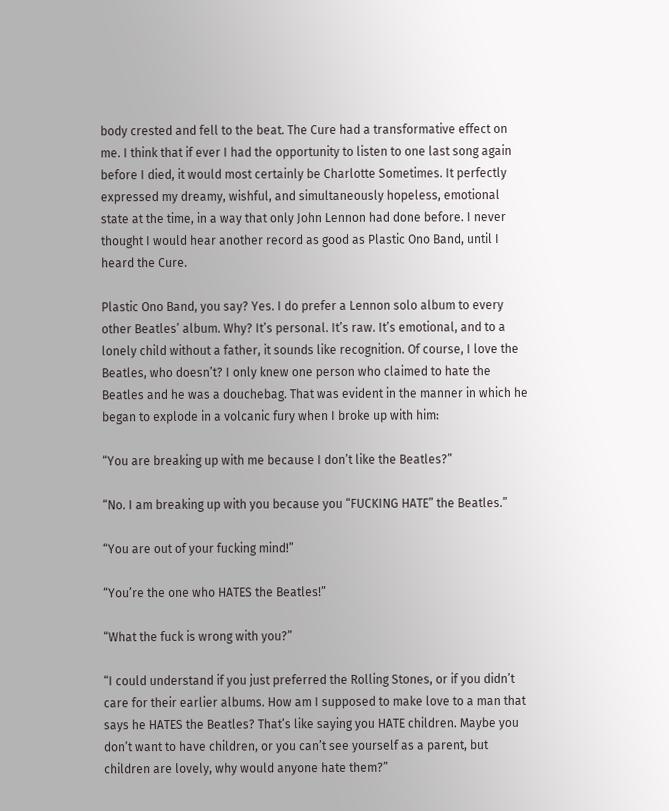body crested and fell to the beat. The Cure had a transformative effect on me. I think that if ever I had the opportunity to listen to one last song again before I died, it would most certainly be Charlotte Sometimes. It perfectly expressed my dreamy, wishful, and simultaneously hopeless, emotional state at the time, in a way that only John Lennon had done before. I never thought I would hear another record as good as Plastic Ono Band, until I heard the Cure.

Plastic Ono Band, you say? Yes. I do prefer a Lennon solo album to every other Beatles’ album. Why? It’s personal. It’s raw. It’s emotional, and to a lonely child without a father, it sounds like recognition. Of course, I love the Beatles, who doesn’t? I only knew one person who claimed to hate the Beatles and he was a douchebag. That was evident in the manner in which he began to explode in a volcanic fury when I broke up with him:

“You are breaking up with me because I don’t like the Beatles?”

“No. I am breaking up with you because you “FUCKING HATE” the Beatles.”

“You are out of your fucking mind!”

“You’re the one who HATES the Beatles!”

“What the fuck is wrong with you?”

“I could understand if you just preferred the Rolling Stones, or if you didn’t care for their earlier albums. How am I supposed to make love to a man that says he HATES the Beatles? That’s like saying you HATE children. Maybe you don’t want to have children, or you can’t see yourself as a parent, but children are lovely, why would anyone hate them?”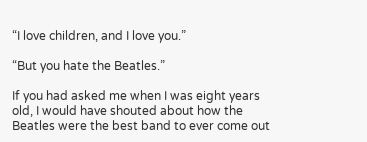“I love children, and I love you.”

“But you hate the Beatles.”

If you had asked me when I was eight years old, I would have shouted about how the Beatles were the best band to ever come out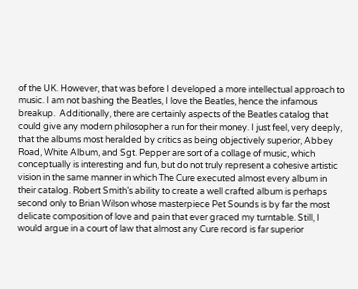of the UK. However, that was before I developed a more intellectual approach to music. I am not bashing the Beatles, I love the Beatles, hence the infamous breakup.  Additionally, there are certainly aspects of the Beatles catalog that could give any modern philosopher a run for their money. I just feel, very deeply, that the albums most heralded by critics as being objectively superior, Abbey Road, White Album, and Sgt. Pepper are sort of a collage of music, which conceptually is interesting and fun, but do not truly represent a cohesive artistic vision in the same manner in which The Cure executed almost every album in their catalog. Robert Smith’s ability to create a well crafted album is perhaps second only to Brian Wilson whose masterpiece Pet Sounds is by far the most delicate composition of love and pain that ever graced my turntable. Still, I would argue in a court of law that almost any Cure record is far superior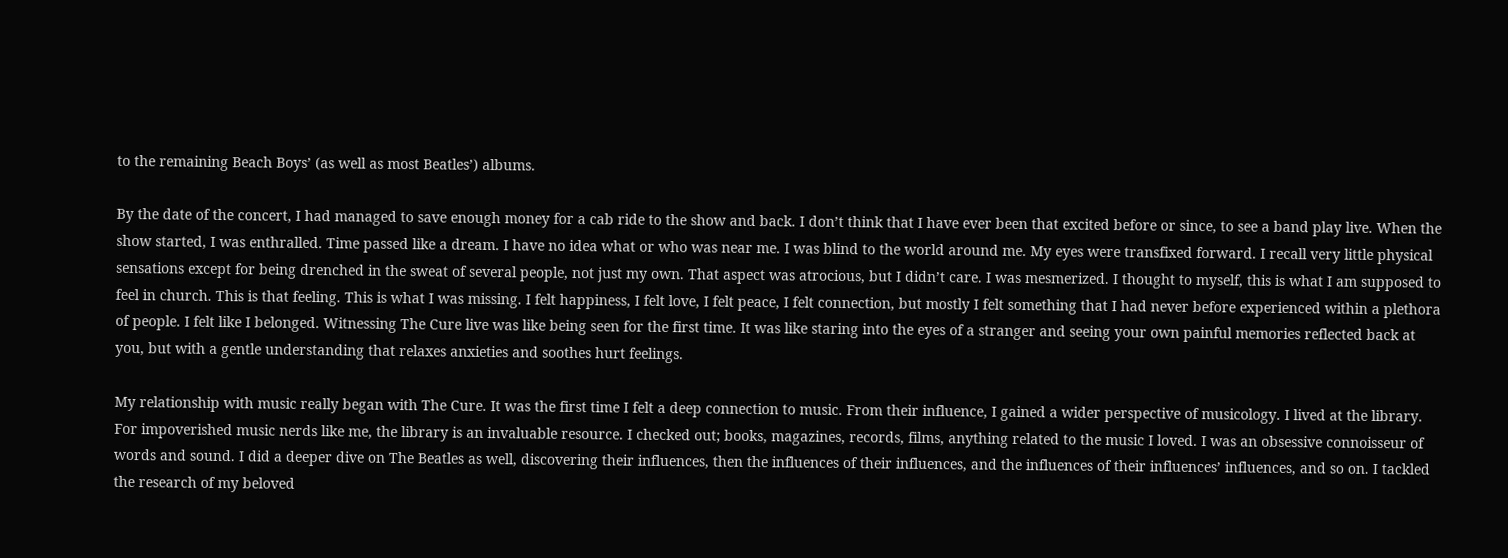to the remaining Beach Boys’ (as well as most Beatles’) albums.

By the date of the concert, I had managed to save enough money for a cab ride to the show and back. I don’t think that I have ever been that excited before or since, to see a band play live. When the show started, I was enthralled. Time passed like a dream. I have no idea what or who was near me. I was blind to the world around me. My eyes were transfixed forward. I recall very little physical sensations except for being drenched in the sweat of several people, not just my own. That aspect was atrocious, but I didn’t care. I was mesmerized. I thought to myself, this is what I am supposed to feel in church. This is that feeling. This is what I was missing. I felt happiness, I felt love, I felt peace, I felt connection, but mostly I felt something that I had never before experienced within a plethora of people. I felt like I belonged. Witnessing The Cure live was like being seen for the first time. It was like staring into the eyes of a stranger and seeing your own painful memories reflected back at you, but with a gentle understanding that relaxes anxieties and soothes hurt feelings.

My relationship with music really began with The Cure. It was the first time I felt a deep connection to music. From their influence, I gained a wider perspective of musicology. I lived at the library. For impoverished music nerds like me, the library is an invaluable resource. I checked out; books, magazines, records, films, anything related to the music I loved. I was an obsessive connoisseur of words and sound. I did a deeper dive on The Beatles as well, discovering their influences, then the influences of their influences, and the influences of their influences’ influences, and so on. I tackled the research of my beloved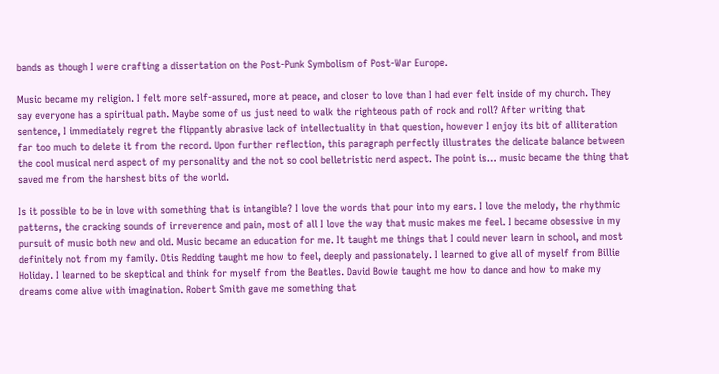bands as though I were crafting a dissertation on the Post-Punk Symbolism of Post-War Europe.

Music became my religion. I felt more self-assured, more at peace, and closer to love than I had ever felt inside of my church. They say everyone has a spiritual path. Maybe some of us just need to walk the righteous path of rock and roll? After writing that sentence, I immediately regret the flippantly abrasive lack of intellectuality in that question, however I enjoy its bit of alliteration far too much to delete it from the record. Upon further reflection, this paragraph perfectly illustrates the delicate balance between the cool musical nerd aspect of my personality and the not so cool belletristic nerd aspect. The point is… music became the thing that saved me from the harshest bits of the world.

Is it possible to be in love with something that is intangible? I love the words that pour into my ears. I love the melody, the rhythmic patterns, the cracking sounds of irreverence and pain, most of all I love the way that music makes me feel. I became obsessive in my pursuit of music both new and old. Music became an education for me. It taught me things that I could never learn in school, and most definitely not from my family. Otis Redding taught me how to feel, deeply and passionately. I learned to give all of myself from Billie Holiday. I learned to be skeptical and think for myself from the Beatles. David Bowie taught me how to dance and how to make my dreams come alive with imagination. Robert Smith gave me something that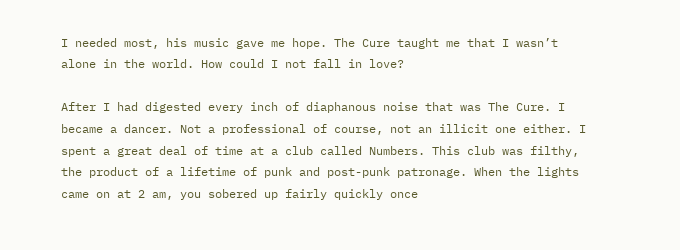I needed most, his music gave me hope. The Cure taught me that I wasn’t alone in the world. How could I not fall in love?

After I had digested every inch of diaphanous noise that was The Cure. I became a dancer. Not a professional of course, not an illicit one either. I spent a great deal of time at a club called Numbers. This club was filthy, the product of a lifetime of punk and post-punk patronage. When the lights came on at 2 am, you sobered up fairly quickly once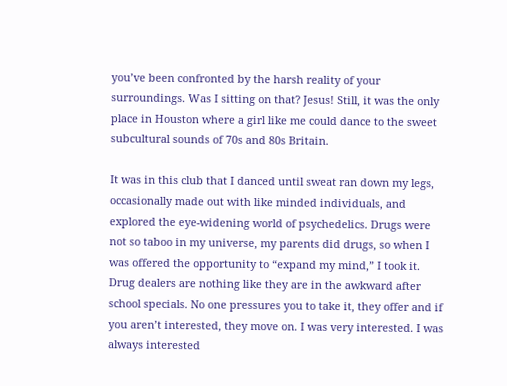you’ve been confronted by the harsh reality of your surroundings. Was I sitting on that? Jesus! Still, it was the only place in Houston where a girl like me could dance to the sweet subcultural sounds of 70s and 80s Britain.

It was in this club that I danced until sweat ran down my legs, occasionally made out with like minded individuals, and explored the eye-widening world of psychedelics. Drugs were not so taboo in my universe, my parents did drugs, so when I was offered the opportunity to “expand my mind,” I took it. Drug dealers are nothing like they are in the awkward after school specials. No one pressures you to take it, they offer and if you aren’t interested, they move on. I was very interested. I was always interested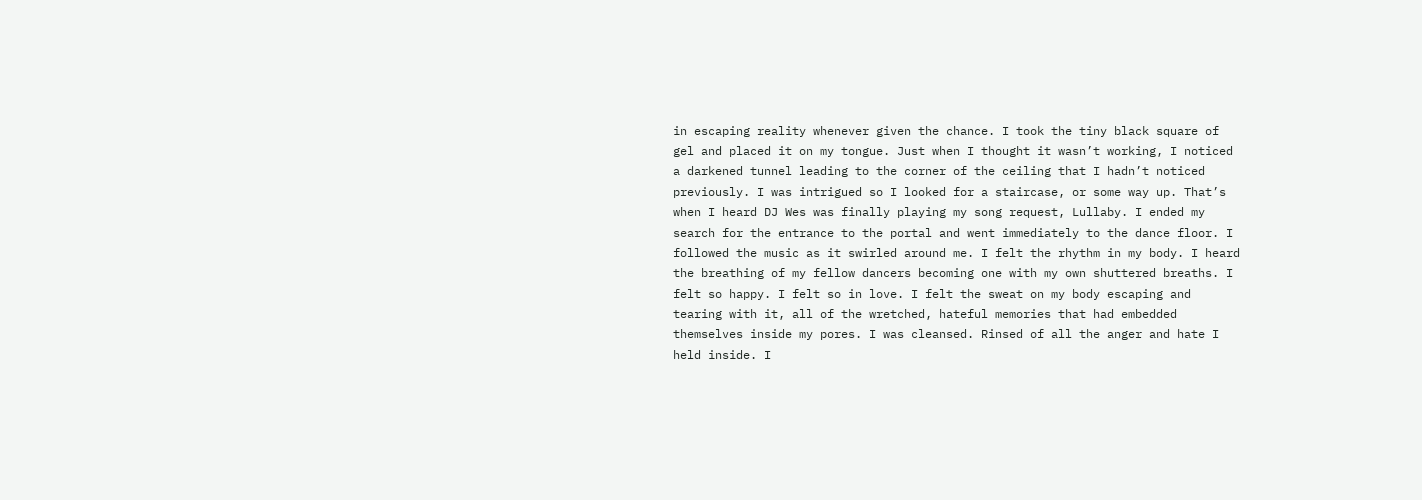in escaping reality whenever given the chance. I took the tiny black square of gel and placed it on my tongue. Just when I thought it wasn’t working, I noticed a darkened tunnel leading to the corner of the ceiling that I hadn’t noticed previously. I was intrigued so I looked for a staircase, or some way up. That’s when I heard DJ Wes was finally playing my song request, Lullaby. I ended my search for the entrance to the portal and went immediately to the dance floor. I followed the music as it swirled around me. I felt the rhythm in my body. I heard the breathing of my fellow dancers becoming one with my own shuttered breaths. I felt so happy. I felt so in love. I felt the sweat on my body escaping and tearing with it, all of the wretched, hateful memories that had embedded themselves inside my pores. I was cleansed. Rinsed of all the anger and hate I held inside. I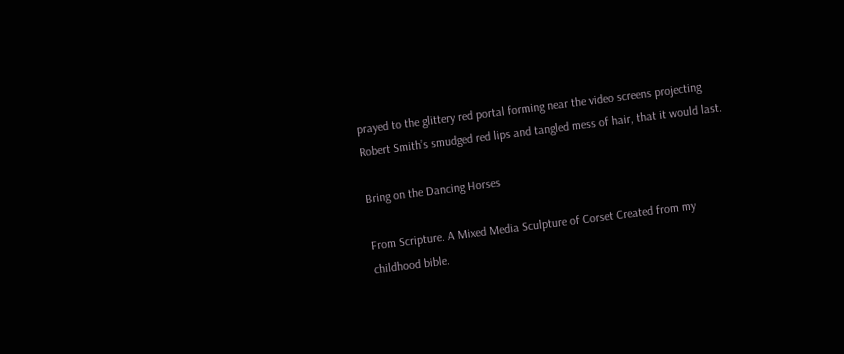prayed to the glittery red portal forming near the video screens projecting Robert Smith’s smudged red lips and tangled mess of hair, that it would last.

Bring on the Dancing Horses

From Scripture. A Mixed Media Sculpture of Corset Created from my childhood bible.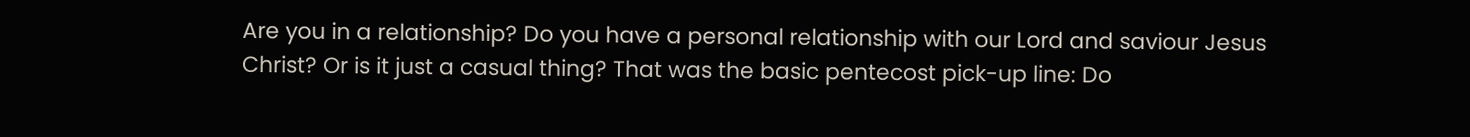Are you in a relationship? Do you have a personal relationship with our Lord and saviour Jesus Christ? Or is it just a casual thing? That was the basic pentecost pick-up line: Do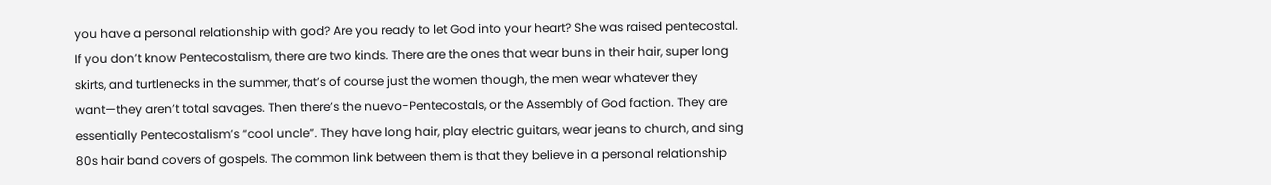you have a personal relationship with god? Are you ready to let God into your heart? She was raised pentecostal. If you don’t know Pentecostalism, there are two kinds. There are the ones that wear buns in their hair, super long skirts, and turtlenecks in the summer, that’s of course just the women though, the men wear whatever they want—they aren’t total savages. Then there’s the nuevo-Pentecostals, or the Assembly of God faction. They are essentially Pentecostalism’s “cool uncle”. They have long hair, play electric guitars, wear jeans to church, and sing 80s hair band covers of gospels. The common link between them is that they believe in a personal relationship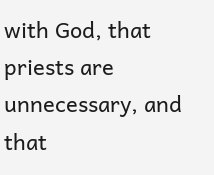with God, that priests are unnecessary, and that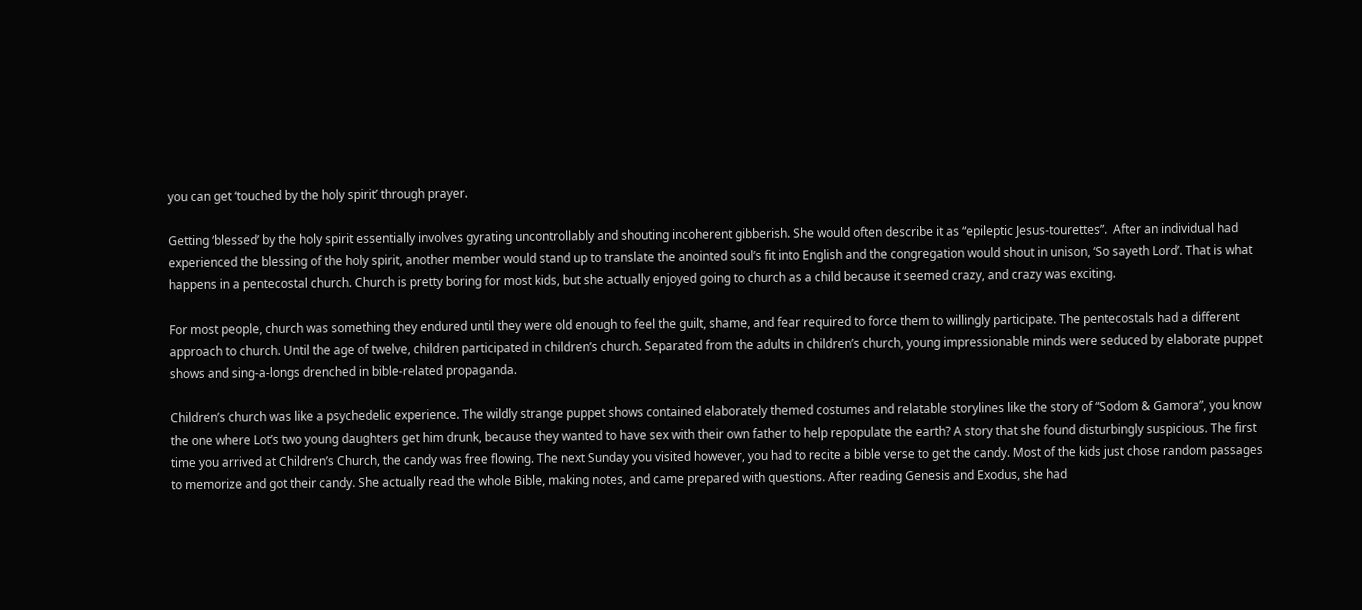you can get ‘touched by the holy spirit’ through prayer.

Getting ‘blessed’ by the holy spirit essentially involves gyrating uncontrollably and shouting incoherent gibberish. She would often describe it as “epileptic Jesus-tourettes”.  After an individual had experienced the blessing of the holy spirit, another member would stand up to translate the anointed soul’s fit into English and the congregation would shout in unison, ‘So sayeth Lord’. That is what happens in a pentecostal church. Church is pretty boring for most kids, but she actually enjoyed going to church as a child because it seemed crazy, and crazy was exciting.

For most people, church was something they endured until they were old enough to feel the guilt, shame, and fear required to force them to willingly participate. The pentecostals had a different approach to church. Until the age of twelve, children participated in children’s church. Separated from the adults in children’s church, young impressionable minds were seduced by elaborate puppet shows and sing-a-longs drenched in bible-related propaganda.

Children’s church was like a psychedelic experience. The wildly strange puppet shows contained elaborately themed costumes and relatable storylines like the story of “Sodom & Gamora”, you know the one where Lot’s two young daughters get him drunk, because they wanted to have sex with their own father to help repopulate the earth? A story that she found disturbingly suspicious. The first time you arrived at Children’s Church, the candy was free flowing. The next Sunday you visited however, you had to recite a bible verse to get the candy. Most of the kids just chose random passages to memorize and got their candy. She actually read the whole Bible, making notes, and came prepared with questions. After reading Genesis and Exodus, she had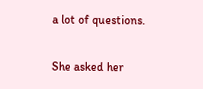a lot of questions.

She asked her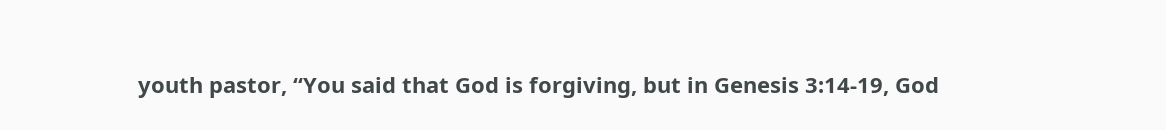youth pastor, “You said that God is forgiving, but in Genesis 3:14-19, God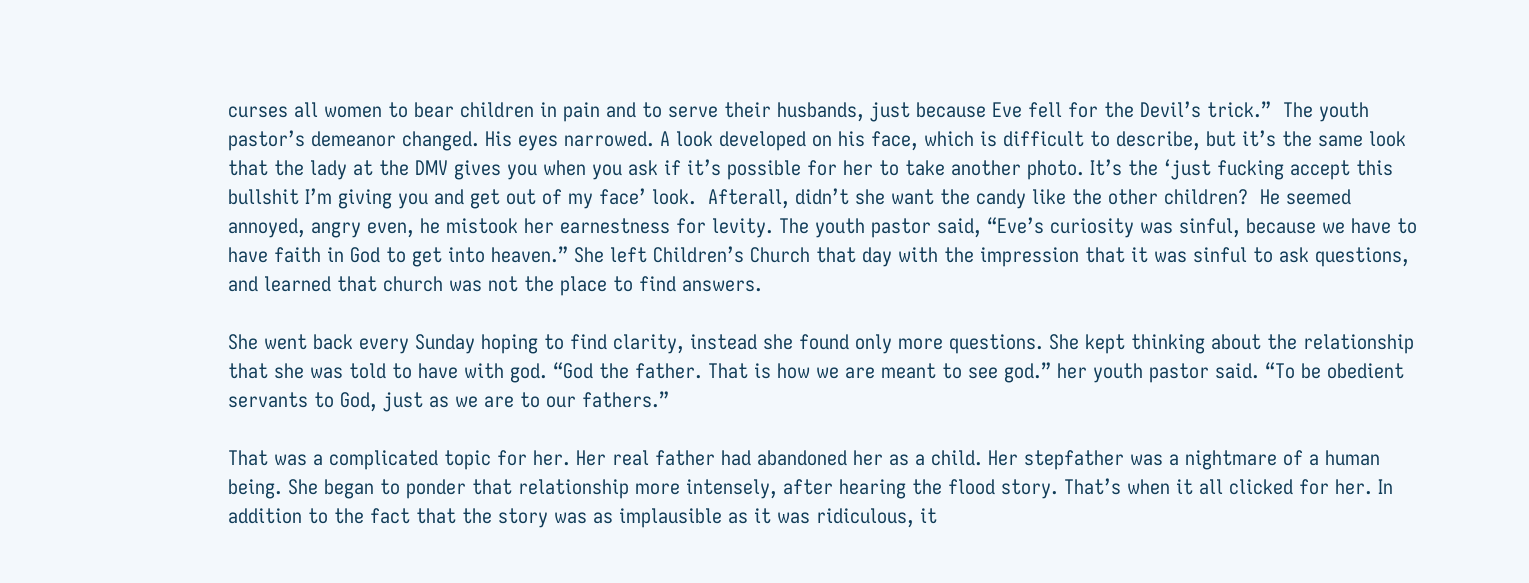curses all women to bear children in pain and to serve their husbands, just because Eve fell for the Devil’s trick.”  The youth pastor’s demeanor changed. His eyes narrowed. A look developed on his face, which is difficult to describe, but it’s the same look that the lady at the DMV gives you when you ask if it’s possible for her to take another photo. It’s the ‘just fucking accept this bullshit I’m giving you and get out of my face’ look.  Afterall, didn’t she want the candy like the other children?  He seemed annoyed, angry even, he mistook her earnestness for levity. The youth pastor said, “Eve’s curiosity was sinful, because we have to have faith in God to get into heaven.” She left Children’s Church that day with the impression that it was sinful to ask questions, and learned that church was not the place to find answers.

She went back every Sunday hoping to find clarity, instead she found only more questions. She kept thinking about the relationship that she was told to have with god. “God the father. That is how we are meant to see god.” her youth pastor said. “To be obedient servants to God, just as we are to our fathers.”

That was a complicated topic for her. Her real father had abandoned her as a child. Her stepfather was a nightmare of a human being. She began to ponder that relationship more intensely, after hearing the flood story. That’s when it all clicked for her. In addition to the fact that the story was as implausible as it was ridiculous, it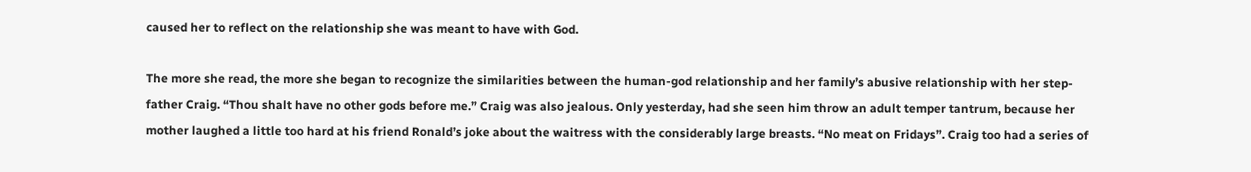caused her to reflect on the relationship she was meant to have with God.

The more she read, the more she began to recognize the similarities between the human-god relationship and her family’s abusive relationship with her step-father Craig. “Thou shalt have no other gods before me.” Craig was also jealous. Only yesterday, had she seen him throw an adult temper tantrum, because her mother laughed a little too hard at his friend Ronald’s joke about the waitress with the considerably large breasts. “No meat on Fridays”. Craig too had a series of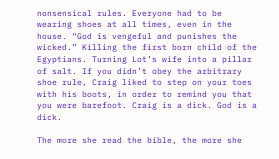nonsensical rules. Everyone had to be wearing shoes at all times, even in the house. “God is vengeful and punishes the wicked.” Killing the first born child of the Egyptians. Turning Lot’s wife into a pillar of salt. If you didn’t obey the arbitrary shoe rule, Craig liked to step on your toes with his boots, in order to remind you that you were barefoot. Craig is a dick. God is a dick.

The more she read the bible, the more she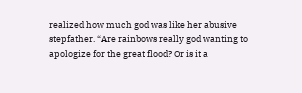realized how much god was like her abusive stepfather. “Are rainbows really god wanting to apologize for the great flood? Or is it a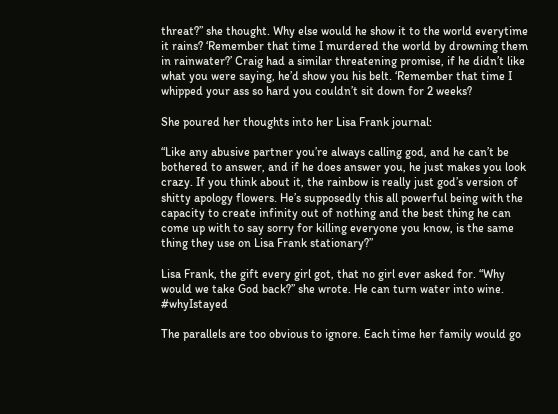threat?” she thought. Why else would he show it to the world everytime it rains? ‘Remember that time I murdered the world by drowning them in rainwater?’ Craig had a similar threatening promise, if he didn’t like what you were saying, he’d show you his belt. ‘Remember that time I whipped your ass so hard you couldn’t sit down for 2 weeks?

She poured her thoughts into her Lisa Frank journal:

“Like any abusive partner you’re always calling god, and he can’t be bothered to answer, and if he does answer you, he just makes you look crazy. If you think about it, the rainbow is really just god’s version of shitty apology flowers. He’s supposedly this all powerful being with the capacity to create infinity out of nothing and the best thing he can come up with to say sorry for killing everyone you know, is the same thing they use on Lisa Frank stationary?”

Lisa Frank, the gift every girl got, that no girl ever asked for. “Why would we take God back?” she wrote. He can turn water into wine. #whyIstayed

The parallels are too obvious to ignore. Each time her family would go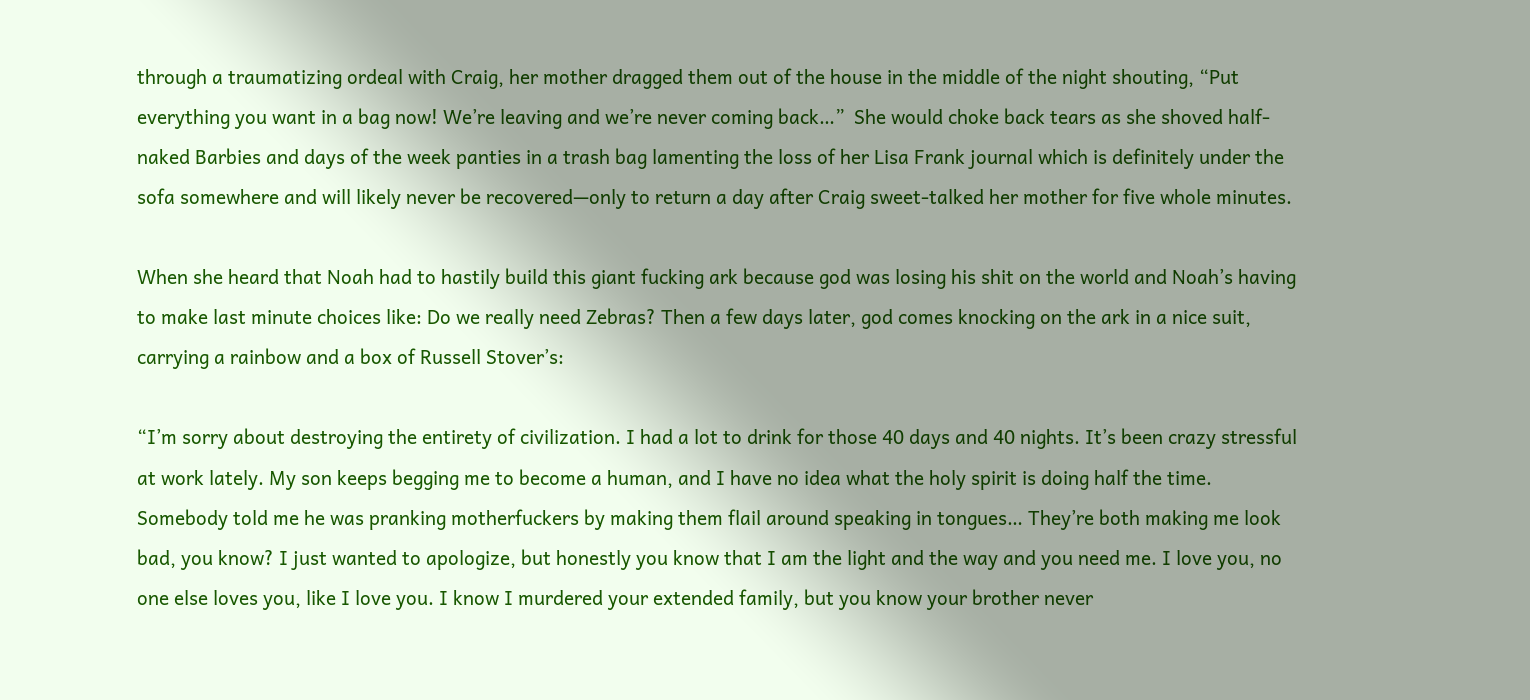through a traumatizing ordeal with Craig, her mother dragged them out of the house in the middle of the night shouting, “Put everything you want in a bag now! We’re leaving and we’re never coming back…”  She would choke back tears as she shoved half-naked Barbies and days of the week panties in a trash bag lamenting the loss of her Lisa Frank journal which is definitely under the sofa somewhere and will likely never be recovered—only to return a day after Craig sweet-talked her mother for five whole minutes.

When she heard that Noah had to hastily build this giant fucking ark because god was losing his shit on the world and Noah’s having to make last minute choices like: Do we really need Zebras? Then a few days later, god comes knocking on the ark in a nice suit, carrying a rainbow and a box of Russell Stover’s:

“I’m sorry about destroying the entirety of civilization. I had a lot to drink for those 40 days and 40 nights. It’s been crazy stressful at work lately. My son keeps begging me to become a human, and I have no idea what the holy spirit is doing half the time. Somebody told me he was pranking motherfuckers by making them flail around speaking in tongues… They’re both making me look bad, you know? I just wanted to apologize, but honestly you know that I am the light and the way and you need me. I love you, no one else loves you, like I love you. I know I murdered your extended family, but you know your brother never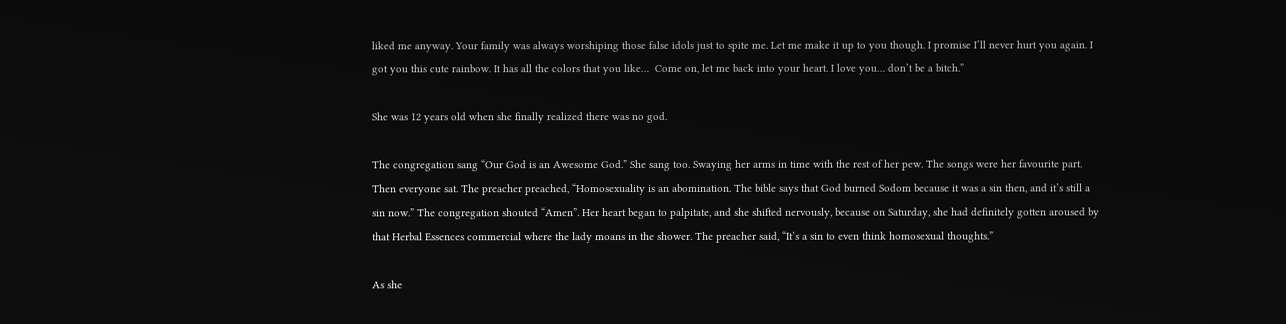liked me anyway. Your family was always worshiping those false idols just to spite me. Let me make it up to you though. I promise I’ll never hurt you again. I got you this cute rainbow. It has all the colors that you like…  Come on, let me back into your heart. I love you… don’t be a bitch.”

She was 12 years old when she finally realized there was no god.

The congregation sang “Our God is an Awesome God.” She sang too. Swaying her arms in time with the rest of her pew. The songs were her favourite part. Then everyone sat. The preacher preached, “Homosexuality is an abomination. The bible says that God burned Sodom because it was a sin then, and it’s still a sin now.” The congregation shouted “Amen”. Her heart began to palpitate, and she shifted nervously, because on Saturday, she had definitely gotten aroused by that Herbal Essences commercial where the lady moans in the shower. The preacher said, “It’s a sin to even think homosexual thoughts.”

As she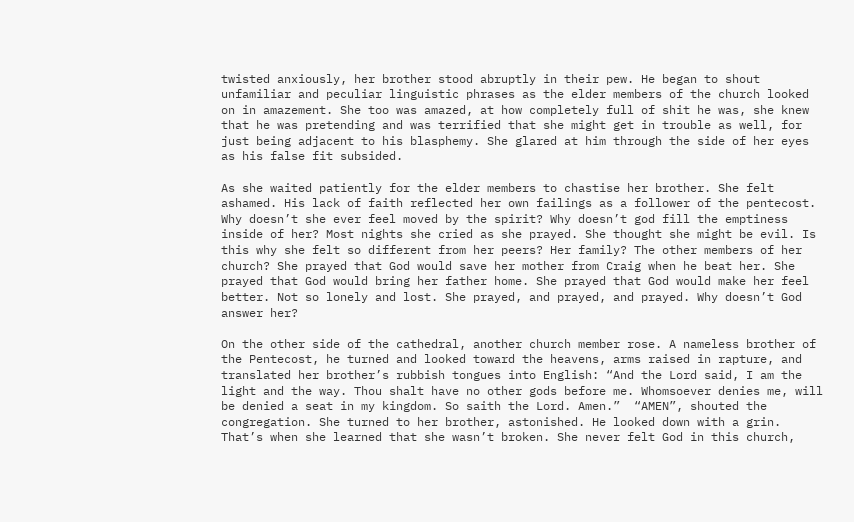twisted anxiously, her brother stood abruptly in their pew. He began to shout unfamiliar and peculiar linguistic phrases as the elder members of the church looked on in amazement. She too was amazed, at how completely full of shit he was, she knew that he was pretending and was terrified that she might get in trouble as well, for just being adjacent to his blasphemy. She glared at him through the side of her eyes as his false fit subsided.

As she waited patiently for the elder members to chastise her brother. She felt ashamed. His lack of faith reflected her own failings as a follower of the pentecost. Why doesn’t she ever feel moved by the spirit? Why doesn’t god fill the emptiness inside of her? Most nights she cried as she prayed. She thought she might be evil. Is this why she felt so different from her peers? Her family? The other members of her church? She prayed that God would save her mother from Craig when he beat her. She prayed that God would bring her father home. She prayed that God would make her feel better. Not so lonely and lost. She prayed, and prayed, and prayed. Why doesn’t God answer her?

On the other side of the cathedral, another church member rose. A nameless brother of the Pentecost, he turned and looked toward the heavens, arms raised in rapture, and translated her brother’s rubbish tongues into English: “And the Lord said, I am the light and the way. Thou shalt have no other gods before me. Whomsoever denies me, will be denied a seat in my kingdom. So saith the Lord. Amen.”  “AMEN”, shouted the congregation. She turned to her brother, astonished. He looked down with a grin. That’s when she learned that she wasn’t broken. She never felt God in this church,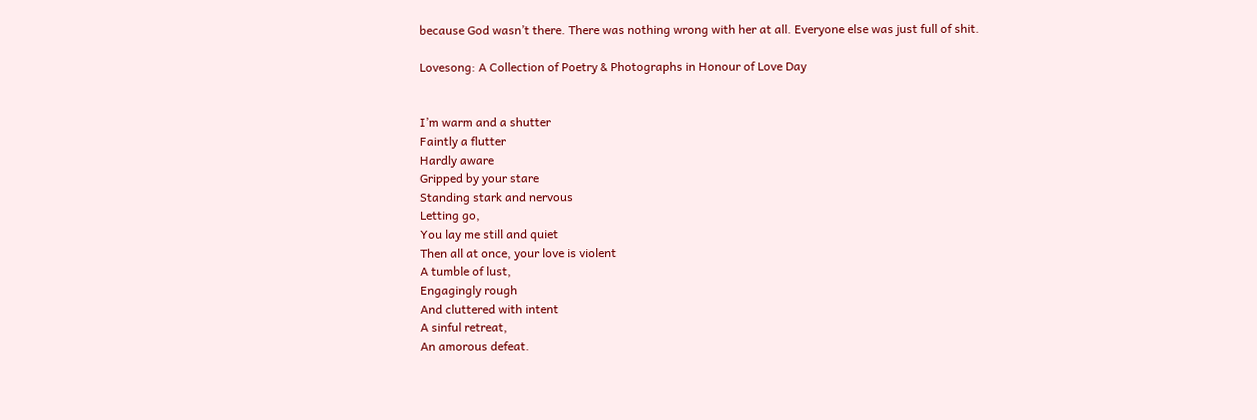because God wasn’t there. There was nothing wrong with her at all. Everyone else was just full of shit.

Lovesong: A Collection of Poetry & Photographs in Honour of Love Day


I’m warm and a shutter
Faintly a flutter
Hardly aware
Gripped by your stare
Standing stark and nervous
Letting go,
You lay me still and quiet
Then all at once, your love is violent
A tumble of lust,
Engagingly rough
And cluttered with intent
A sinful retreat,
An amorous defeat.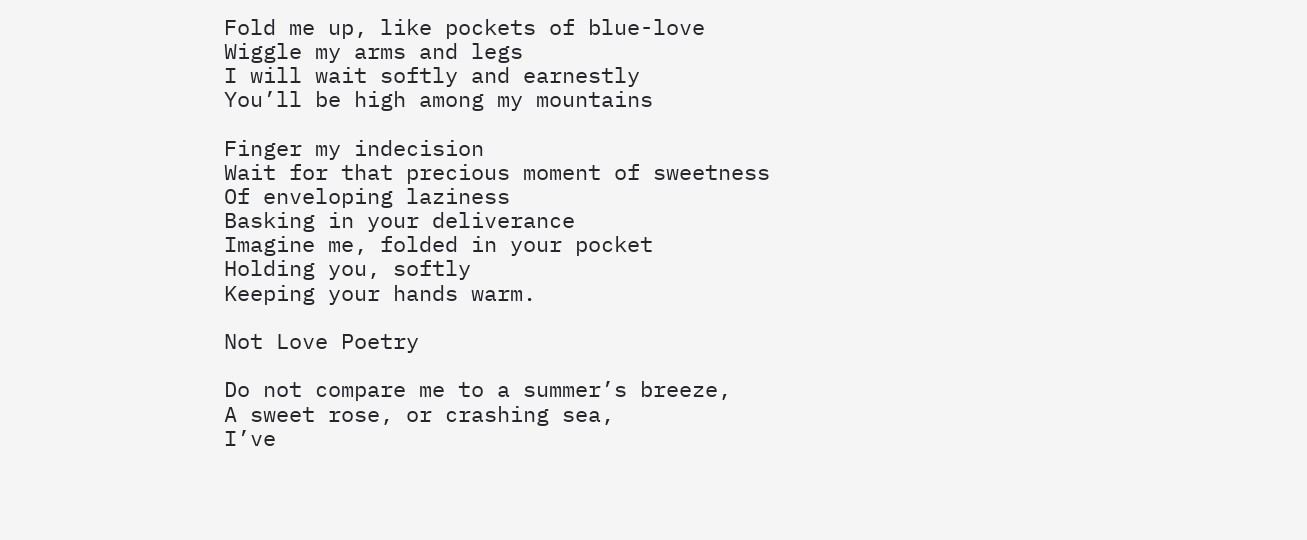Fold me up, like pockets of blue-love
Wiggle my arms and legs
I will wait softly and earnestly
You’ll be high among my mountains

Finger my indecision
Wait for that precious moment of sweetness
Of enveloping laziness
Basking in your deliverance
Imagine me, folded in your pocket
Holding you, softly
Keeping your hands warm.

Not Love Poetry

Do not compare me to a summer’s breeze,
A sweet rose, or crashing sea,
I’ve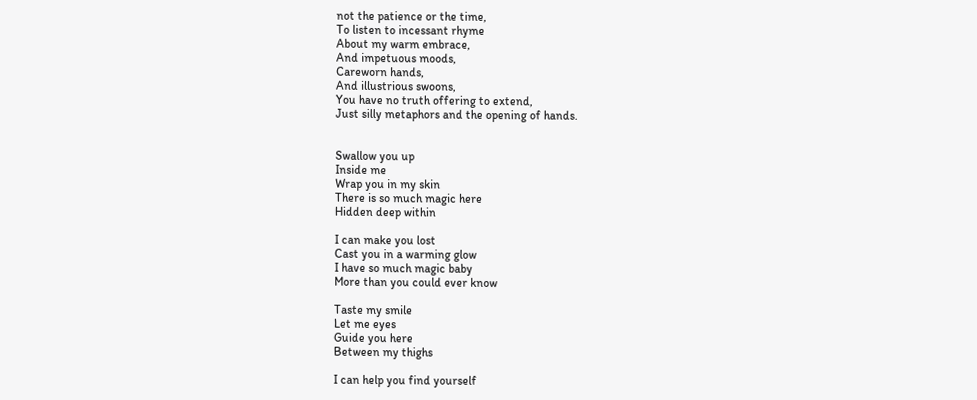not the patience or the time,
To listen to incessant rhyme
About my warm embrace,
And impetuous moods,
Careworn hands,
And illustrious swoons,
You have no truth offering to extend,
Just silly metaphors and the opening of hands.


Swallow you up
Inside me
Wrap you in my skin
There is so much magic here
Hidden deep within

I can make you lost
Cast you in a warming glow
I have so much magic baby
More than you could ever know

Taste my smile
Let me eyes
Guide you here
Between my thighs

I can help you find yourself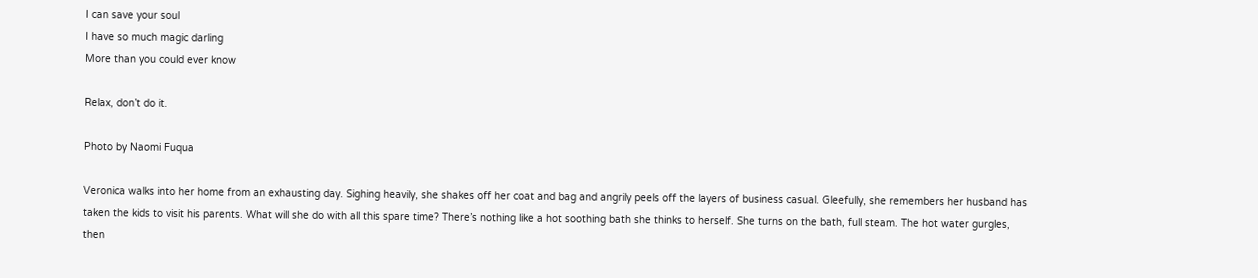I can save your soul
I have so much magic darling
More than you could ever know

Relax, don’t do it.

Photo by Naomi Fuqua

Veronica walks into her home from an exhausting day. Sighing heavily, she shakes off her coat and bag and angrily peels off the layers of business casual. Gleefully, she remembers her husband has taken the kids to visit his parents. What will she do with all this spare time? There’s nothing like a hot soothing bath she thinks to herself. She turns on the bath, full steam. The hot water gurgles, then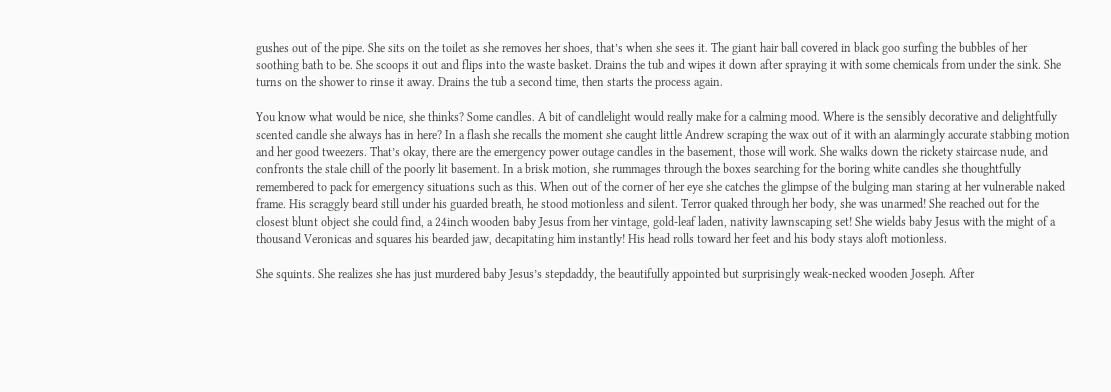gushes out of the pipe. She sits on the toilet as she removes her shoes, that’s when she sees it. The giant hair ball covered in black goo surfing the bubbles of her soothing bath to be. She scoops it out and flips into the waste basket. Drains the tub and wipes it down after spraying it with some chemicals from under the sink. She turns on the shower to rinse it away. Drains the tub a second time, then starts the process again.

You know what would be nice, she thinks? Some candles. A bit of candlelight would really make for a calming mood. Where is the sensibly decorative and delightfully scented candle she always has in here? In a flash she recalls the moment she caught little Andrew scraping the wax out of it with an alarmingly accurate stabbing motion and her good tweezers. That’s okay, there are the emergency power outage candles in the basement, those will work. She walks down the rickety staircase nude, and confronts the stale chill of the poorly lit basement. In a brisk motion, she rummages through the boxes searching for the boring white candles she thoughtfully remembered to pack for emergency situations such as this. When out of the corner of her eye she catches the glimpse of the bulging man staring at her vulnerable naked frame. His scraggly beard still under his guarded breath, he stood motionless and silent. Terror quaked through her body, she was unarmed! She reached out for the closest blunt object she could find, a 24inch wooden baby Jesus from her vintage, gold-leaf laden, nativity lawnscaping set! She wields baby Jesus with the might of a thousand Veronicas and squares his bearded jaw, decapitating him instantly! His head rolls toward her feet and his body stays aloft motionless.

She squints. She realizes she has just murdered baby Jesus’s stepdaddy, the beautifully appointed but surprisingly weak-necked wooden Joseph. After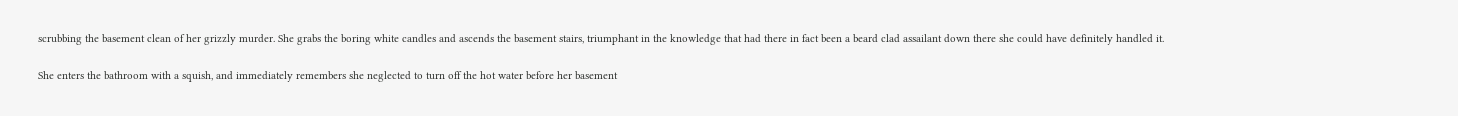scrubbing the basement clean of her grizzly murder. She grabs the boring white candles and ascends the basement stairs, triumphant in the knowledge that had there in fact been a beard clad assailant down there she could have definitely handled it.

She enters the bathroom with a squish, and immediately remembers she neglected to turn off the hot water before her basement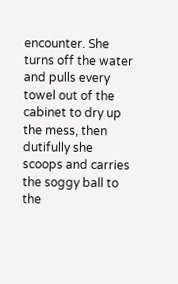encounter. She turns off the water and pulls every towel out of the cabinet to dry up the mess, then dutifully she scoops and carries the soggy ball to the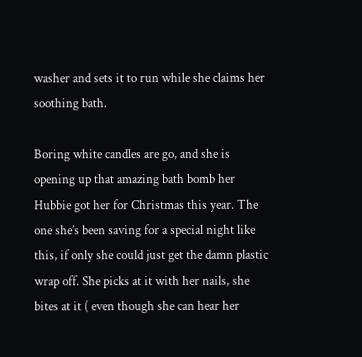washer and sets it to run while she claims her soothing bath.

Boring white candles are go, and she is opening up that amazing bath bomb her Hubbie got her for Christmas this year. The one she’s been saving for a special night like this, if only she could just get the damn plastic wrap off. She picks at it with her nails, she bites at it ( even though she can hear her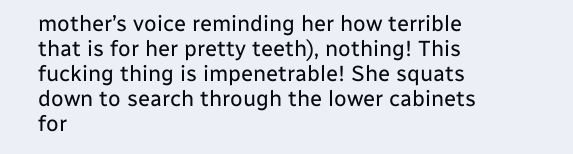mother’s voice reminding her how terrible that is for her pretty teeth), nothing! This fucking thing is impenetrable! She squats down to search through the lower cabinets for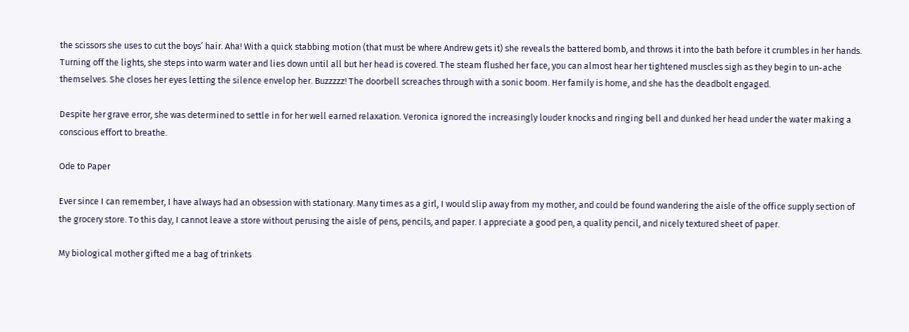the scissors she uses to cut the boys’ hair. Aha! With a quick stabbing motion (that must be where Andrew gets it) she reveals the battered bomb, and throws it into the bath before it crumbles in her hands. Turning off the lights, she steps into warm water and lies down until all but her head is covered. The steam flushed her face, you can almost hear her tightened muscles sigh as they begin to un-ache themselves. She closes her eyes letting the silence envelop her. Buzzzzz! The doorbell screaches through with a sonic boom. Her family is home, and she has the deadbolt engaged.

Despite her grave error, she was determined to settle in for her well earned relaxation. Veronica ignored the increasingly louder knocks and ringing bell and dunked her head under the water making a conscious effort to breathe.

Ode to Paper

Ever since I can remember, I have always had an obsession with stationary. Many times as a girl, I would slip away from my mother, and could be found wandering the aisle of the office supply section of the grocery store. To this day, I cannot leave a store without perusing the aisle of pens, pencils, and paper. I appreciate a good pen, a quality pencil, and nicely textured sheet of paper.

My biological mother gifted me a bag of trinkets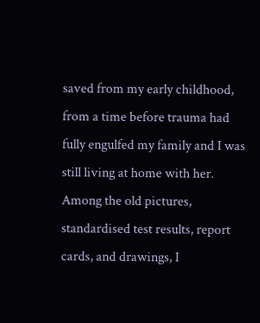saved from my early childhood, from a time before trauma had fully engulfed my family and I was still living at home with her. Among the old pictures, standardised test results, report cards, and drawings, I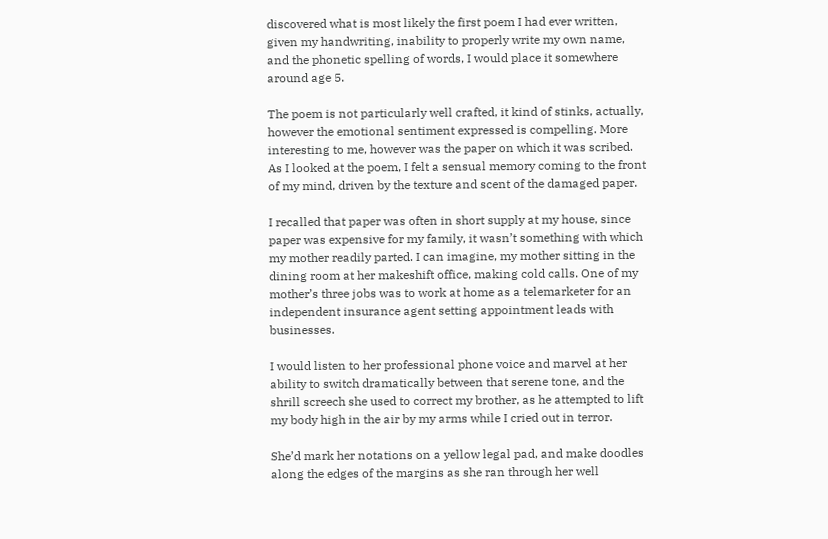discovered what is most likely the first poem I had ever written, given my handwriting, inability to properly write my own name, and the phonetic spelling of words, I would place it somewhere around age 5.

The poem is not particularly well crafted, it kind of stinks, actually, however the emotional sentiment expressed is compelling. More interesting to me, however was the paper on which it was scribed. As I looked at the poem, I felt a sensual memory coming to the front of my mind, driven by the texture and scent of the damaged paper.

I recalled that paper was often in short supply at my house, since paper was expensive for my family, it wasn’t something with which my mother readily parted. I can imagine, my mother sitting in the dining room at her makeshift office, making cold calls. One of my mother’s three jobs was to work at home as a telemarketer for an independent insurance agent setting appointment leads with businesses.

I would listen to her professional phone voice and marvel at her ability to switch dramatically between that serene tone, and the shrill screech she used to correct my brother, as he attempted to lift my body high in the air by my arms while I cried out in terror.

She’d mark her notations on a yellow legal pad, and make doodles along the edges of the margins as she ran through her well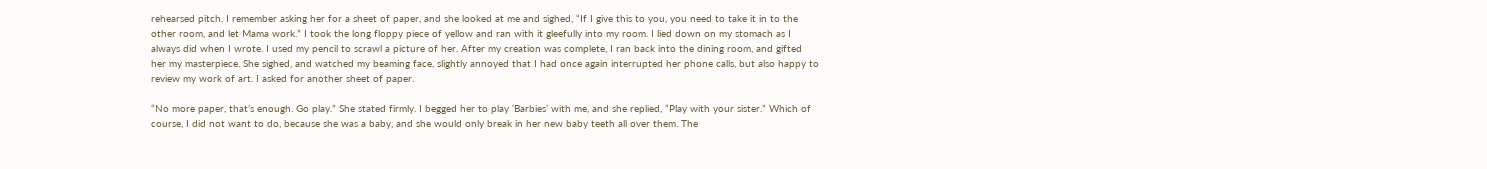rehearsed pitch. I remember asking her for a sheet of paper, and she looked at me and sighed, “If I give this to you, you need to take it in to the other room, and let Mama work.” I took the long floppy piece of yellow and ran with it gleefully into my room. I lied down on my stomach as I always did when I wrote. I used my pencil to scrawl a picture of her. After my creation was complete, I ran back into the dining room, and gifted her my masterpiece. She sighed, and watched my beaming face, slightly annoyed that I had once again interrupted her phone calls, but also happy to review my work of art. I asked for another sheet of paper.

“No more paper, that’s enough. Go play.” She stated firmly. I begged her to play ‘Barbies’ with me, and she replied, “Play with your sister.” Which of course, I did not want to do, because she was a baby, and she would only break in her new baby teeth all over them. The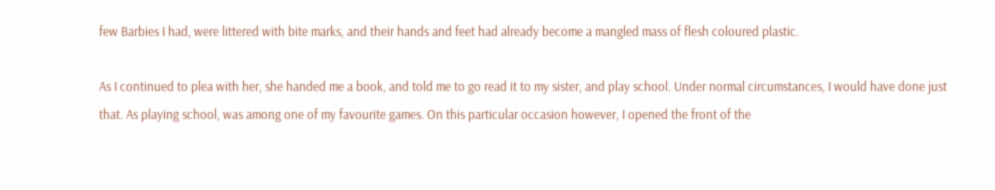few Barbies I had, were littered with bite marks, and their hands and feet had already become a mangled mass of flesh coloured plastic.

As I continued to plea with her, she handed me a book, and told me to go read it to my sister, and play school. Under normal circumstances, I would have done just that. As playing school, was among one of my favourite games. On this particular occasion however, I opened the front of the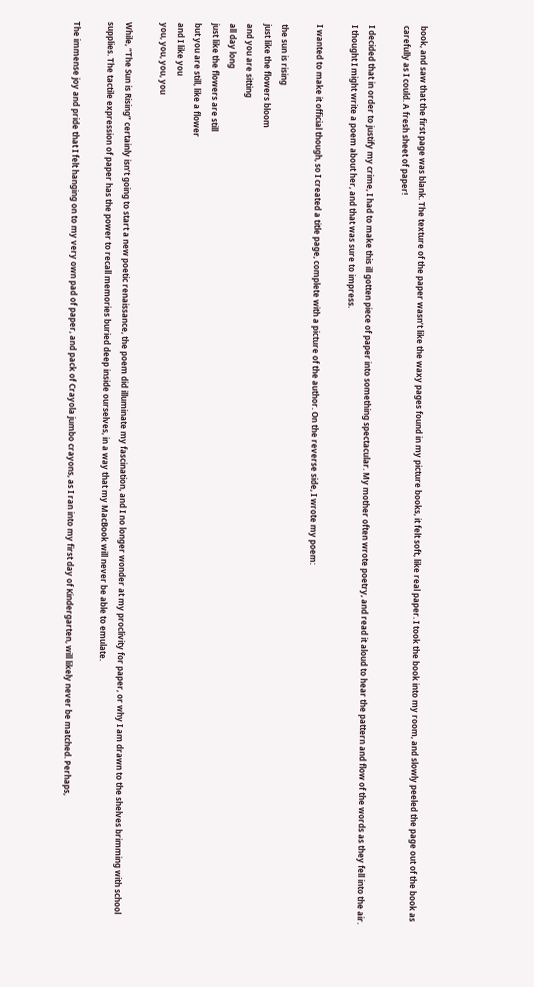book, and saw that the first page was blank. The texture of the paper wasn’t like the waxy pages found in my picture books, it felt soft, like real paper. I took the book into my room, and slowly peeled the page out of the book as carefully as I could. A fresh sheet of paper!

I decided that in order to justify my crime, I had to make this ill gotten piece of paper into something spectacular. My mother often wrote poetry, and read it aloud to hear the pattern and flow of the words as they fell into the air. I thought I might write a poem about her, and that was sure to impress.

I wanted to make it official though, so I created a title page, complete with a picture of the author. On the reverse side, I wrote my poem:

the sun is rising
just like the flowers bloom
and you are sitting
all day long
just like the flowers are still
but you are still, like a flower
and I like you
you, you, you, you

While, “The Sun is Rising” certainly isn’t going to start a new poetic renaissance, the poem did illuminate my fascination, and I no longer wonder at my proclivity for paper, or why I am drawn to the shelves brimming with school supplies. The tactile expression of paper has the power to recall memories buried deep inside ourselves, in a way that my MacBook will never be able to emulate.

The immense joy and pride that I felt hanging on to my very own pad of paper, and pack of Crayola jumbo crayons, as I ran into my first day of Kindergarten, will likely never be matched. Perhaps,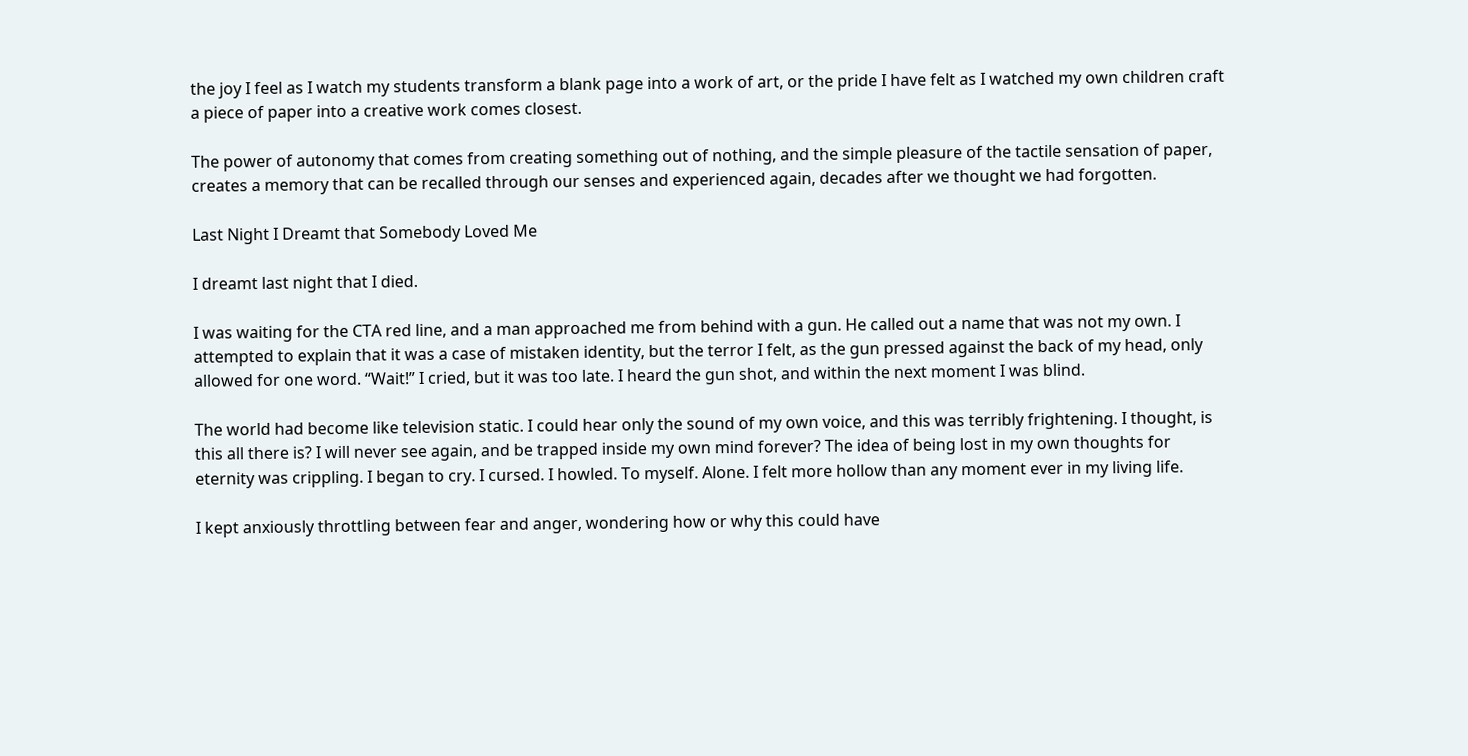the joy I feel as I watch my students transform a blank page into a work of art, or the pride I have felt as I watched my own children craft a piece of paper into a creative work comes closest.

The power of autonomy that comes from creating something out of nothing, and the simple pleasure of the tactile sensation of paper, creates a memory that can be recalled through our senses and experienced again, decades after we thought we had forgotten.

Last Night I Dreamt that Somebody Loved Me

I dreamt last night that I died.

I was waiting for the CTA red line, and a man approached me from behind with a gun. He called out a name that was not my own. I attempted to explain that it was a case of mistaken identity, but the terror I felt, as the gun pressed against the back of my head, only allowed for one word. “Wait!” I cried, but it was too late. I heard the gun shot, and within the next moment I was blind.

The world had become like television static. I could hear only the sound of my own voice, and this was terribly frightening. I thought, is this all there is? I will never see again, and be trapped inside my own mind forever? The idea of being lost in my own thoughts for eternity was crippling. I began to cry. I cursed. I howled. To myself. Alone. I felt more hollow than any moment ever in my living life.

I kept anxiously throttling between fear and anger, wondering how or why this could have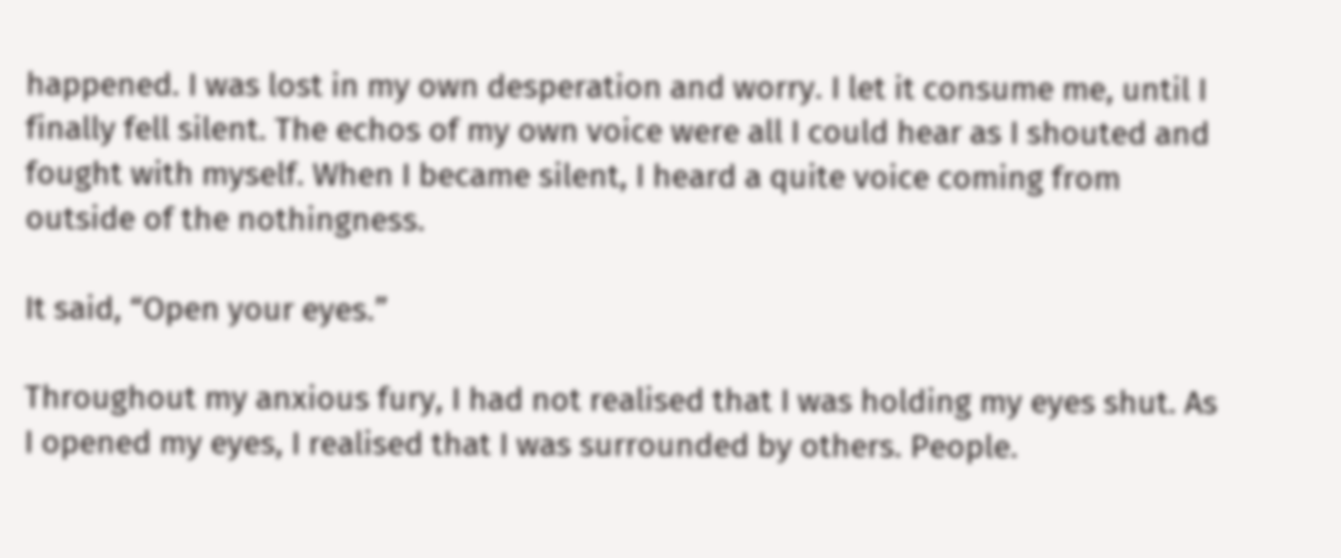happened. I was lost in my own desperation and worry. I let it consume me, until I finally fell silent. The echos of my own voice were all I could hear as I shouted and fought with myself. When I became silent, I heard a quite voice coming from outside of the nothingness.

It said, “Open your eyes.”

Throughout my anxious fury, I had not realised that I was holding my eyes shut. As I opened my eyes, I realised that I was surrounded by others. People.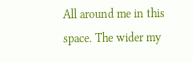All around me in this space. The wider my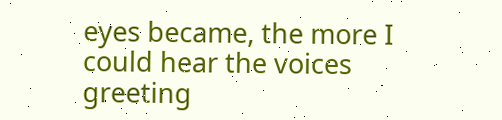eyes became, the more I could hear the voices greeting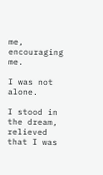me, encouraging me.

I was not alone.

I stood in the dream, relieved that I was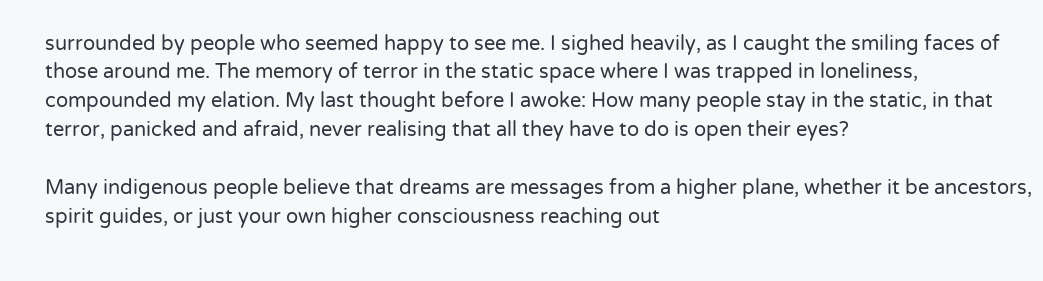surrounded by people who seemed happy to see me. I sighed heavily, as I caught the smiling faces of those around me. The memory of terror in the static space where I was trapped in loneliness, compounded my elation. My last thought before I awoke: How many people stay in the static, in that terror, panicked and afraid, never realising that all they have to do is open their eyes?

Many indigenous people believe that dreams are messages from a higher plane, whether it be ancestors, spirit guides, or just your own higher consciousness reaching out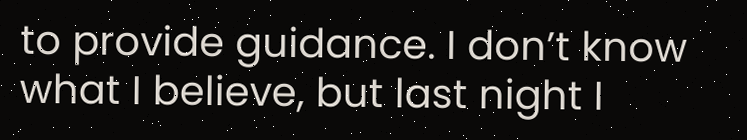to provide guidance. I don’t know what I believe, but last night I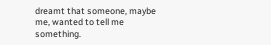dreamt that someone, maybe me, wanted to tell me something.